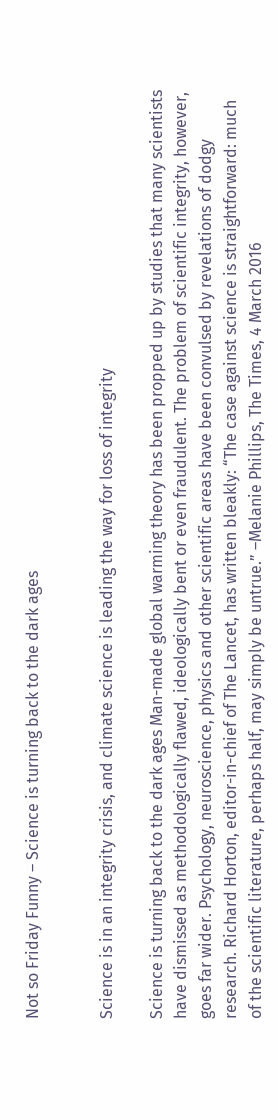Not so Friday Funny – Science is turning back to the dark ages


Science is in an integrity crisis, and climate science is leading the way for loss of integrity

Science is turning back to the dark ages Man-made global warming theory has been propped up by studies that many scientists have dismissed as methodologically flawed, ideologically bent or even fraudulent. The problem of scientific integrity, however, goes far wider. Psychology, neuroscience, physics and other scientific areas have been convulsed by revelations of dodgy research. Richard Horton, editor-in-chief of The Lancet, has written bleakly: “The case against science is straightforward: much of the scientific literature, perhaps half, may simply be untrue.” –Melanie Phillips, The Times, 4 March 2016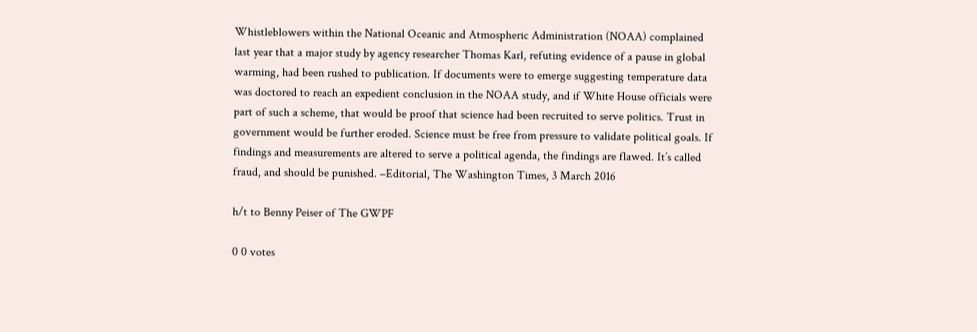Whistleblowers within the National Oceanic and Atmospheric Administration (NOAA) complained last year that a major study by agency researcher Thomas Karl, refuting evidence of a pause in global warming, had been rushed to publication. If documents were to emerge suggesting temperature data was doctored to reach an expedient conclusion in the NOAA study, and if White House officials were part of such a scheme, that would be proof that science had been recruited to serve politics. Trust in government would be further eroded. Science must be free from pressure to validate political goals. If findings and measurements are altered to serve a political agenda, the findings are flawed. It’s called fraud, and should be punished. –Editorial, The Washington Times, 3 March 2016

h/t to Benny Peiser of The GWPF

0 0 votes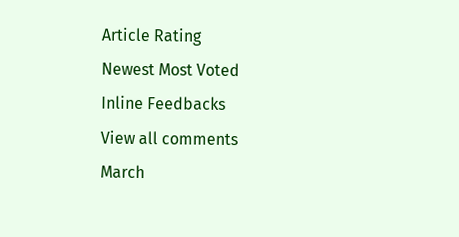Article Rating
Newest Most Voted
Inline Feedbacks
View all comments
March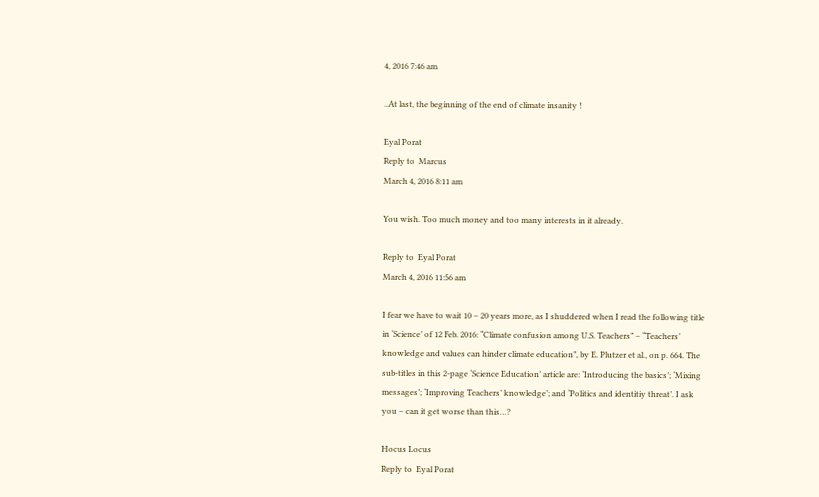4, 2016 7:46 am

..At last, the beginning of the end of climate insanity !

Eyal Porat
Reply to  Marcus
March 4, 2016 8:11 am

You wish. Too much money and too many interests in it already.

Reply to  Eyal Porat
March 4, 2016 11:56 am

I fear we have to wait 10 – 20 years more, as I shuddered when I read the following title in ‘Science’ of 12 Feb. 2016: “Climate confusion among U.S. Teachers” – “Teachers’ knowledge and values can hinder climate education”, by E. Plutzer et al., on p. 664. The sub-titles in this 2-page ‘Science Education’ article are: ‘Introducing the basics’; ‘Mixing messages’; ‘Improving Teachers’ knowledge’; and ‘Politics and identitiy threat’. I ask you – can it get worse than this…?

Hocus Locus
Reply to  Eyal Porat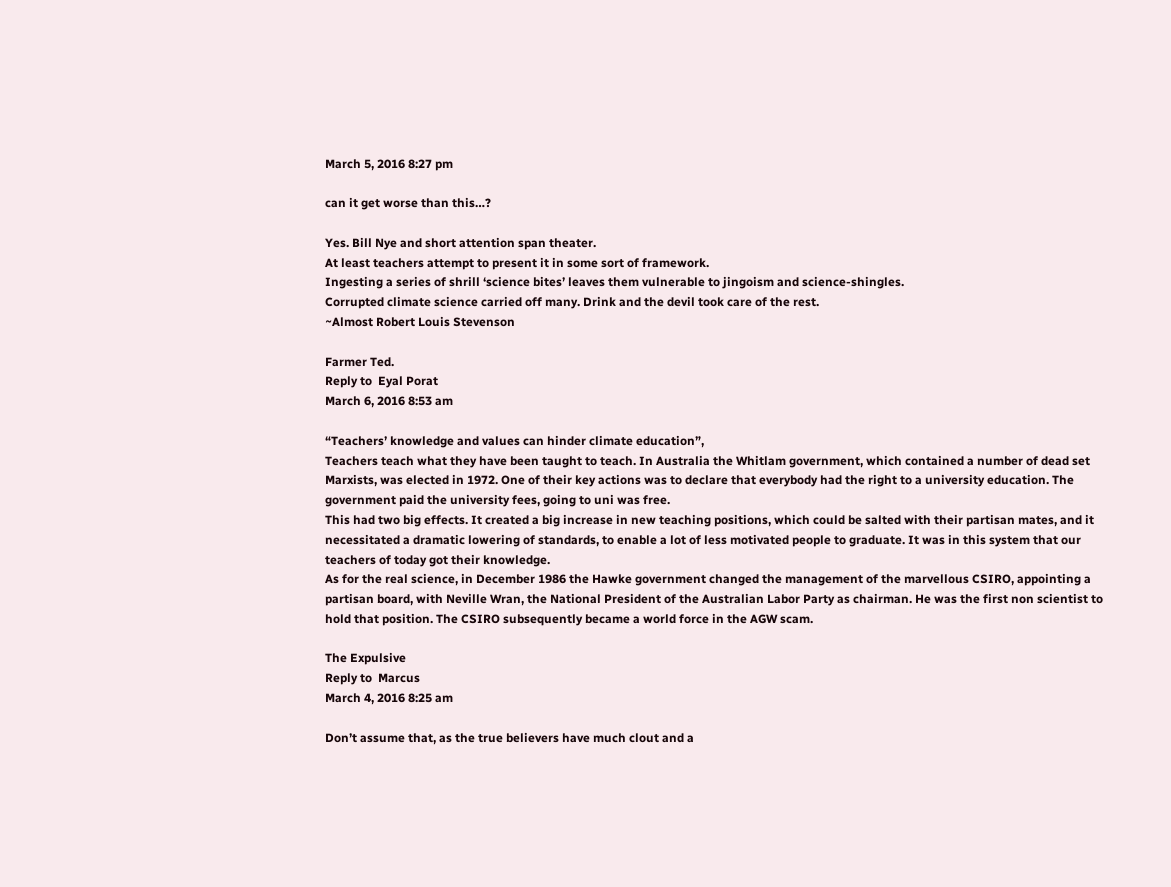March 5, 2016 8:27 pm

can it get worse than this…?

Yes. Bill Nye and short attention span theater.
At least teachers attempt to present it in some sort of framework.
Ingesting a series of shrill ‘science bites’ leaves them vulnerable to jingoism and science-shingles.
Corrupted climate science carried off many. Drink and the devil took care of the rest.
~Almost Robert Louis Stevenson

Farmer Ted.
Reply to  Eyal Porat
March 6, 2016 8:53 am

“Teachers’ knowledge and values can hinder climate education”,
Teachers teach what they have been taught to teach. In Australia the Whitlam government, which contained a number of dead set Marxists, was elected in 1972. One of their key actions was to declare that everybody had the right to a university education. The government paid the university fees, going to uni was free.
This had two big effects. It created a big increase in new teaching positions, which could be salted with their partisan mates, and it necessitated a dramatic lowering of standards, to enable a lot of less motivated people to graduate. It was in this system that our teachers of today got their knowledge.
As for the real science, in December 1986 the Hawke government changed the management of the marvellous CSIRO, appointing a partisan board, with Neville Wran, the National President of the Australian Labor Party as chairman. He was the first non scientist to hold that position. The CSIRO subsequently became a world force in the AGW scam.

The Expulsive
Reply to  Marcus
March 4, 2016 8:25 am

Don’t assume that, as the true believers have much clout and a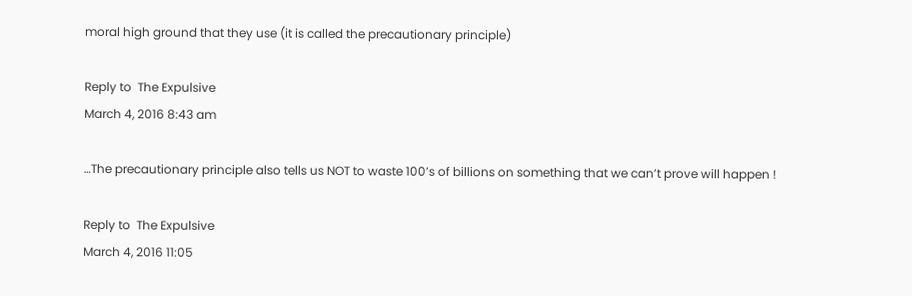moral high ground that they use (it is called the precautionary principle)

Reply to  The Expulsive
March 4, 2016 8:43 am

…The precautionary principle also tells us NOT to waste 100’s of billions on something that we can’t prove will happen !

Reply to  The Expulsive
March 4, 2016 11:05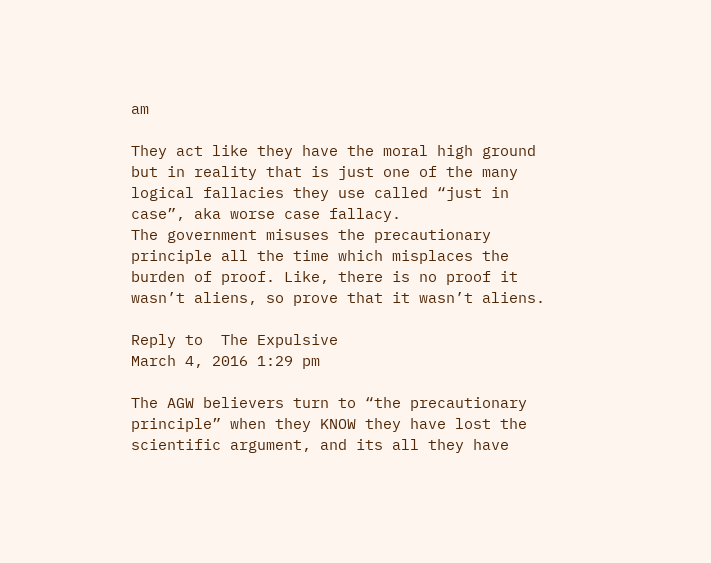am

They act like they have the moral high ground but in reality that is just one of the many logical fallacies they use called “just in case”, aka worse case fallacy.
The government misuses the precautionary principle all the time which misplaces the burden of proof. Like, there is no proof it wasn’t aliens, so prove that it wasn’t aliens.

Reply to  The Expulsive
March 4, 2016 1:29 pm

The AGW believers turn to “the precautionary principle” when they KNOW they have lost the scientific argument, and its all they have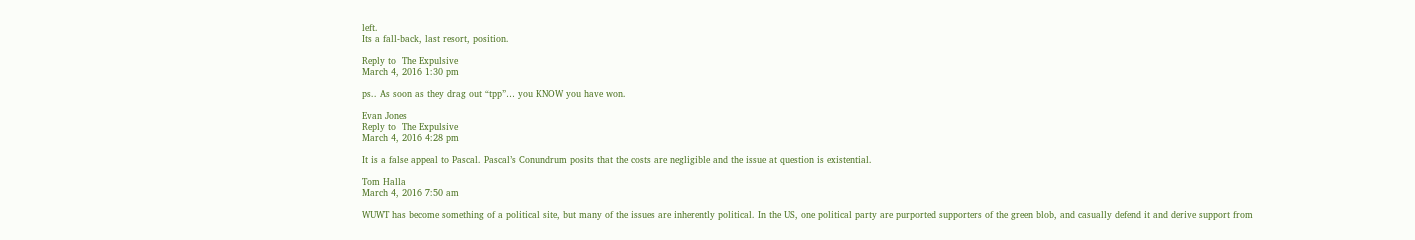left.
Its a fall-back, last resort, position.

Reply to  The Expulsive
March 4, 2016 1:30 pm

ps.. As soon as they drag out “tpp”… you KNOW you have won.

Evan Jones
Reply to  The Expulsive
March 4, 2016 4:28 pm

It is a false appeal to Pascal. Pascal’s Conundrum posits that the costs are negligible and the issue at question is existential.

Tom Halla
March 4, 2016 7:50 am

WUWT has become something of a political site, but many of the issues are inherently political. In the US, one political party are purported supporters of the green blob, and casually defend it and derive support from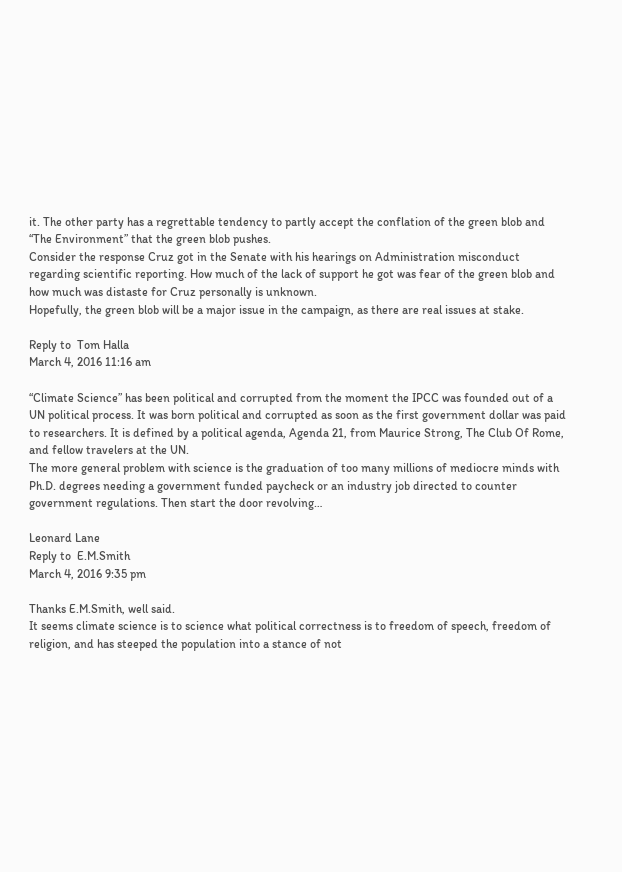it. The other party has a regrettable tendency to partly accept the conflation of the green blob and “The Environment” that the green blob pushes.
Consider the response Cruz got in the Senate with his hearings on Administration misconduct regarding scientific reporting. How much of the lack of support he got was fear of the green blob and how much was distaste for Cruz personally is unknown.
Hopefully, the green blob will be a major issue in the campaign, as there are real issues at stake.

Reply to  Tom Halla
March 4, 2016 11:16 am

“Climate Science” has been political and corrupted from the moment the IPCC was founded out of a UN political process. It was born political and corrupted as soon as the first government dollar was paid to researchers. It is defined by a political agenda, Agenda 21, from Maurice Strong, The Club Of Rome, and fellow travelers at the UN.
The more general problem with science is the graduation of too many millions of mediocre minds with Ph.D. degrees needing a government funded paycheck or an industry job directed to counter government regulations. Then start the door revolving…

Leonard Lane
Reply to  E.M.Smith
March 4, 2016 9:35 pm

Thanks E.M.Smith, well said.
It seems climate science is to science what political correctness is to freedom of speech, freedom of religion, and has steeped the population into a stance of not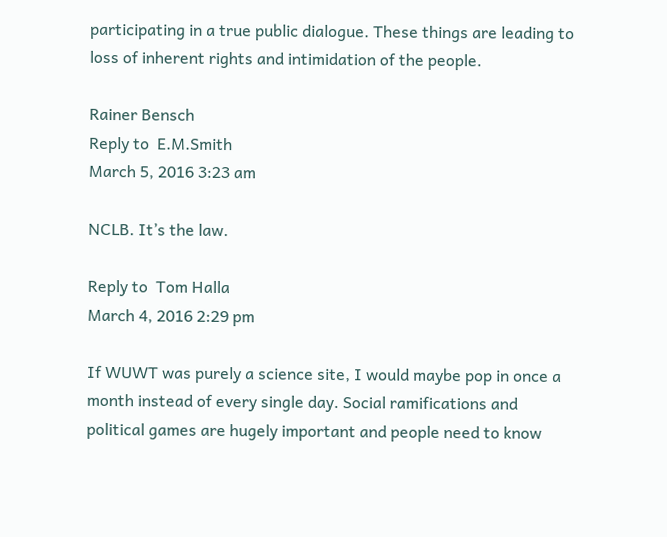participating in a true public dialogue. These things are leading to loss of inherent rights and intimidation of the people.

Rainer Bensch
Reply to  E.M.Smith
March 5, 2016 3:23 am

NCLB. It’s the law.

Reply to  Tom Halla
March 4, 2016 2:29 pm

If WUWT was purely a science site, I would maybe pop in once a month instead of every single day. Social ramifications and political games are hugely important and people need to know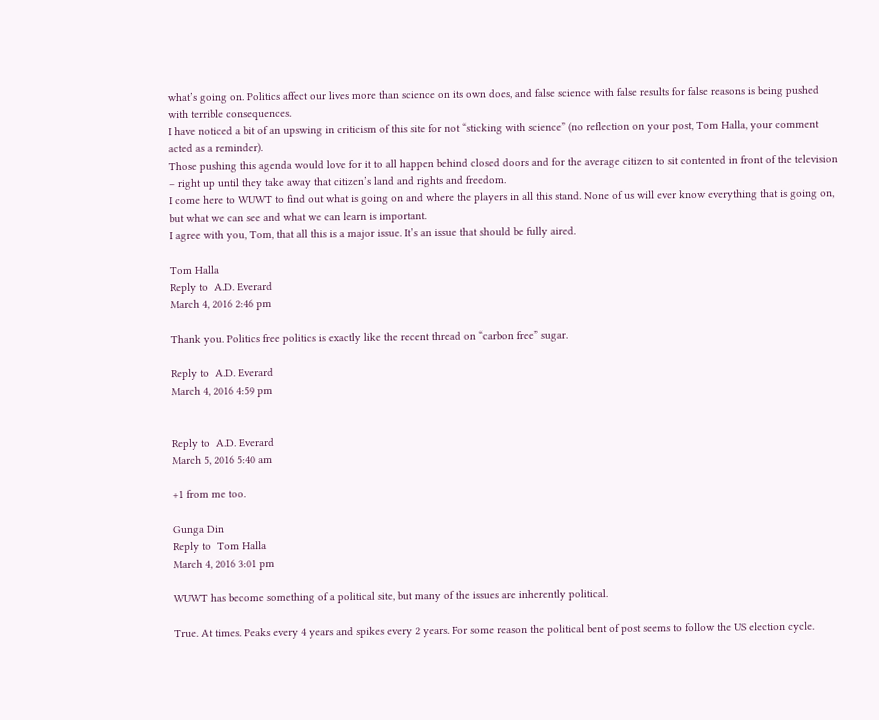what’s going on. Politics affect our lives more than science on its own does, and false science with false results for false reasons is being pushed with terrible consequences.
I have noticed a bit of an upswing in criticism of this site for not “sticking with science” (no reflection on your post, Tom Halla, your comment acted as a reminder).
Those pushing this agenda would love for it to all happen behind closed doors and for the average citizen to sit contented in front of the television – right up until they take away that citizen’s land and rights and freedom.
I come here to WUWT to find out what is going on and where the players in all this stand. None of us will ever know everything that is going on, but what we can see and what we can learn is important.
I agree with you, Tom, that all this is a major issue. It’s an issue that should be fully aired.

Tom Halla
Reply to  A.D. Everard
March 4, 2016 2:46 pm

Thank you. Politics free politics is exactly like the recent thread on “carbon free” sugar.

Reply to  A.D. Everard
March 4, 2016 4:59 pm


Reply to  A.D. Everard
March 5, 2016 5:40 am

+1 from me too.

Gunga Din
Reply to  Tom Halla
March 4, 2016 3:01 pm

WUWT has become something of a political site, but many of the issues are inherently political.

True. At times. Peaks every 4 years and spikes every 2 years. For some reason the political bent of post seems to follow the US election cycle.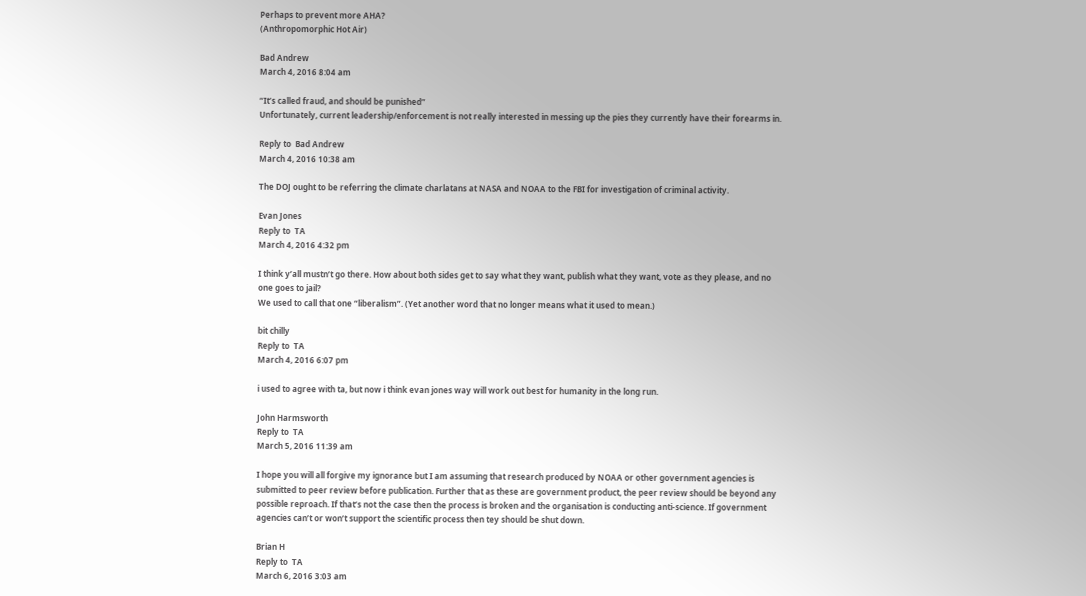Perhaps to prevent more AHA?
(Anthropomorphic Hot Air)

Bad Andrew
March 4, 2016 8:04 am

“It’s called fraud, and should be punished”
Unfortunately, current leadership/enforcement is not really interested in messing up the pies they currently have their forearms in.

Reply to  Bad Andrew
March 4, 2016 10:38 am

The DOJ ought to be referring the climate charlatans at NASA and NOAA to the FBI for investigation of criminal activity.

Evan Jones
Reply to  TA
March 4, 2016 4:32 pm

I think y’all mustn’t go there. How about both sides get to say what they want, publish what they want, vote as they please, and no one goes to jail?
We used to call that one “liberalism”. (Yet another word that no longer means what it used to mean.)

bit chilly
Reply to  TA
March 4, 2016 6:07 pm

i used to agree with ta, but now i think evan jones way will work out best for humanity in the long run.

John Harmsworth
Reply to  TA
March 5, 2016 11:39 am

I hope you will all forgive my ignorance but I am assuming that research produced by NOAA or other government agencies is submitted to peer review before publication. Further that as these are government product, the peer review should be beyond any possible reproach. If that’s not the case then the process is broken and the organisation is conducting anti-science. If government agencies can’t or won’t support the scientific process then tey should be shut down.

Brian H
Reply to  TA
March 6, 2016 3:03 am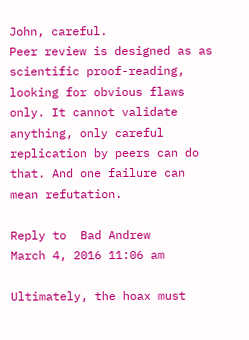John, careful.
Peer review is designed as as scientific proof-reading, looking for obvious flaws only. It cannot validate anything, only careful replication by peers can do that. And one failure can mean refutation.

Reply to  Bad Andrew
March 4, 2016 11:06 am

Ultimately, the hoax must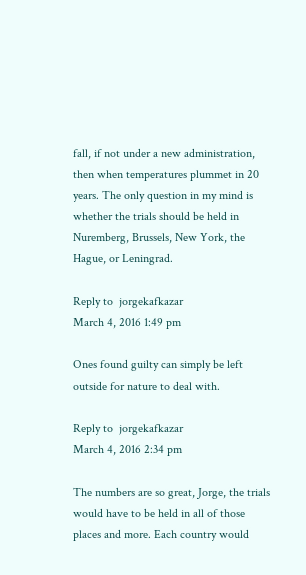fall, if not under a new administration, then when temperatures plummet in 20 years. The only question in my mind is whether the trials should be held in Nuremberg, Brussels, New York, the Hague, or Leningrad.

Reply to  jorgekafkazar
March 4, 2016 1:49 pm

Ones found guilty can simply be left outside for nature to deal with.

Reply to  jorgekafkazar
March 4, 2016 2:34 pm

The numbers are so great, Jorge, the trials would have to be held in all of those places and more. Each country would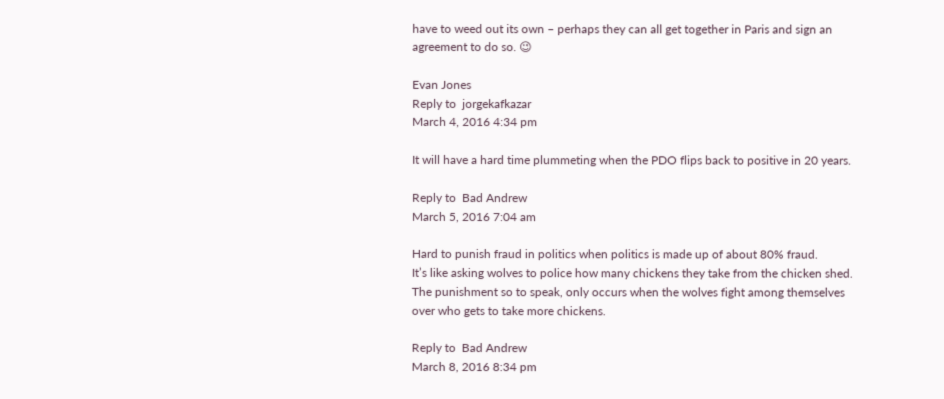have to weed out its own – perhaps they can all get together in Paris and sign an agreement to do so. 😉

Evan Jones
Reply to  jorgekafkazar
March 4, 2016 4:34 pm

It will have a hard time plummeting when the PDO flips back to positive in 20 years.

Reply to  Bad Andrew
March 5, 2016 7:04 am

Hard to punish fraud in politics when politics is made up of about 80% fraud.
It’s like asking wolves to police how many chickens they take from the chicken shed. The punishment so to speak, only occurs when the wolves fight among themselves over who gets to take more chickens.

Reply to  Bad Andrew
March 8, 2016 8:34 pm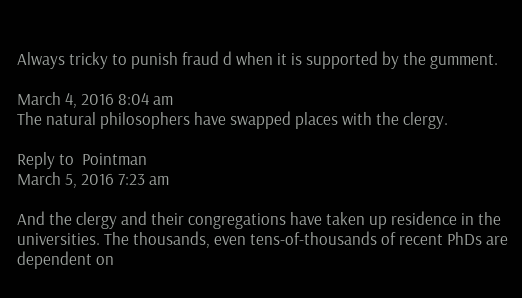Always tricky to punish fraud d when it is supported by the gumment.

March 4, 2016 8:04 am
The natural philosophers have swapped places with the clergy.

Reply to  Pointman
March 5, 2016 7:23 am

And the clergy and their congregations have taken up residence in the universities. The thousands, even tens-of-thousands of recent PhDs are dependent on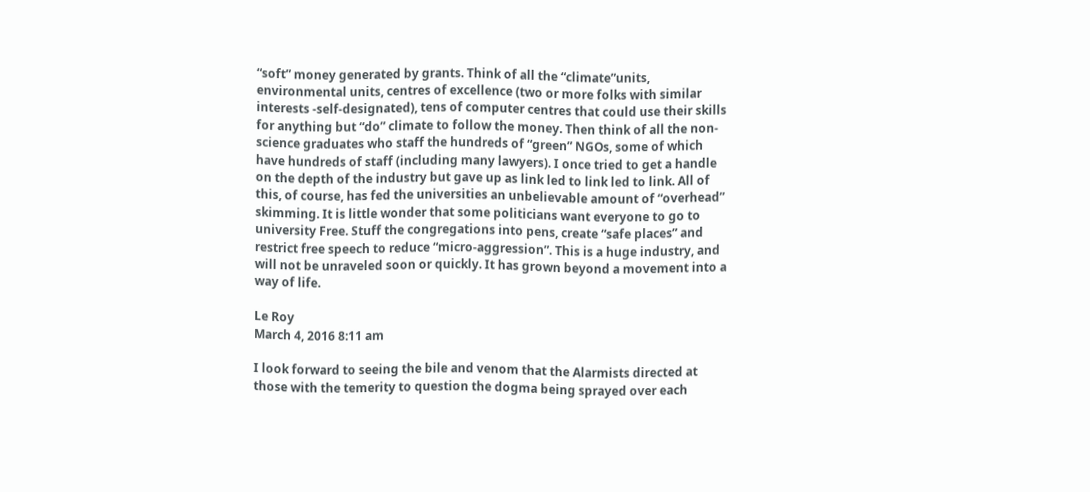“soft” money generated by grants. Think of all the “climate”units, environmental units, centres of excellence (two or more folks with similar interests -self-designated), tens of computer centres that could use their skills for anything but “do” climate to follow the money. Then think of all the non-science graduates who staff the hundreds of “green” NGOs, some of which have hundreds of staff (including many lawyers). I once tried to get a handle on the depth of the industry but gave up as link led to link led to link. All of this, of course, has fed the universities an unbelievable amount of “overhead” skimming. It is little wonder that some politicians want everyone to go to university Free. Stuff the congregations into pens, create “safe places” and restrict free speech to reduce “micro-aggression”. This is a huge industry, and will not be unraveled soon or quickly. It has grown beyond a movement into a way of life.

Le Roy
March 4, 2016 8:11 am

I look forward to seeing the bile and venom that the Alarmists directed at those with the temerity to question the dogma being sprayed over each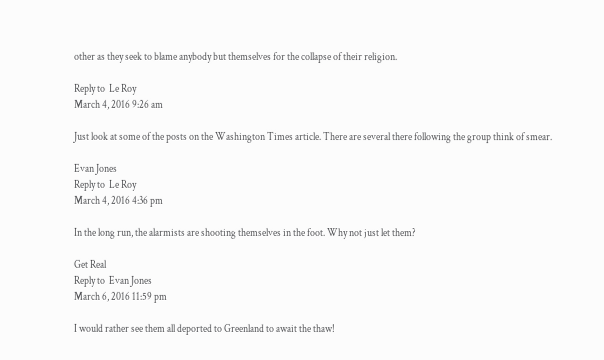other as they seek to blame anybody but themselves for the collapse of their religion.

Reply to  Le Roy
March 4, 2016 9:26 am

Just look at some of the posts on the Washington Times article. There are several there following the group think of smear.

Evan Jones
Reply to  Le Roy
March 4, 2016 4:36 pm

In the long run, the alarmists are shooting themselves in the foot. Why not just let them?

Get Real
Reply to  Evan Jones
March 6, 2016 11:59 pm

I would rather see them all deported to Greenland to await the thaw!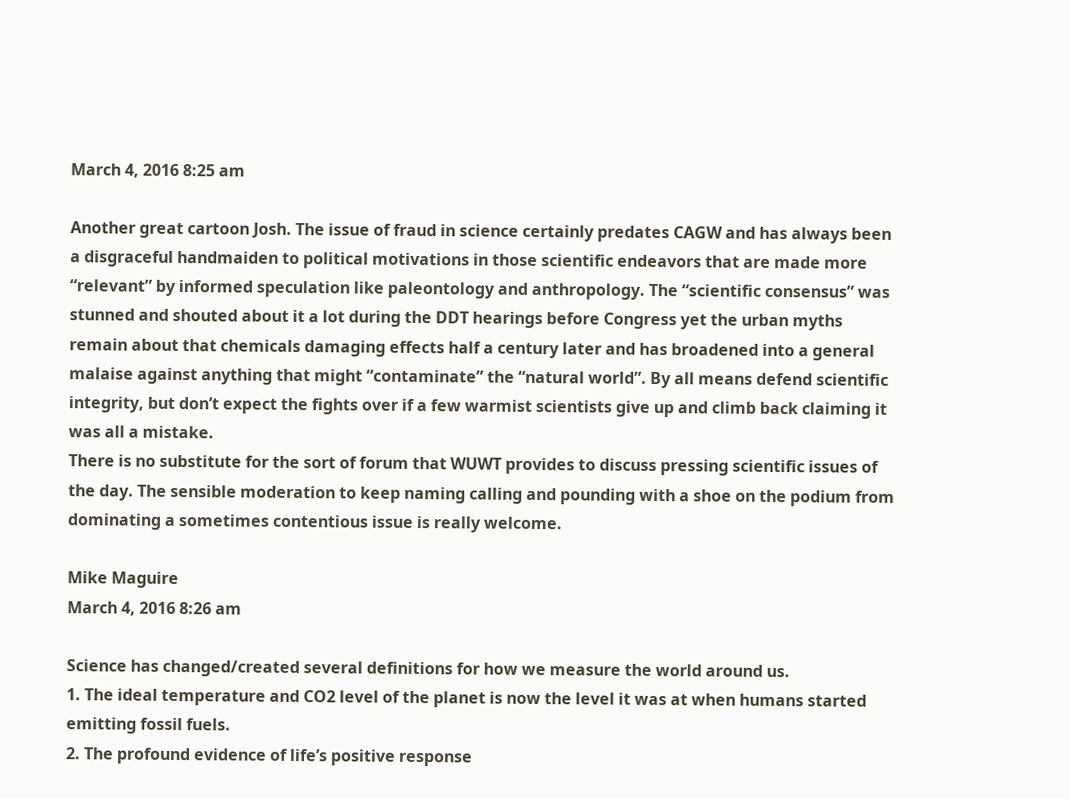March 4, 2016 8:25 am

Another great cartoon Josh. The issue of fraud in science certainly predates CAGW and has always been a disgraceful handmaiden to political motivations in those scientific endeavors that are made more “relevant” by informed speculation like paleontology and anthropology. The “scientific consensus” was stunned and shouted about it a lot during the DDT hearings before Congress yet the urban myths remain about that chemicals damaging effects half a century later and has broadened into a general malaise against anything that might “contaminate” the “natural world”. By all means defend scientific integrity, but don’t expect the fights over if a few warmist scientists give up and climb back claiming it was all a mistake.
There is no substitute for the sort of forum that WUWT provides to discuss pressing scientific issues of the day. The sensible moderation to keep naming calling and pounding with a shoe on the podium from dominating a sometimes contentious issue is really welcome.

Mike Maguire
March 4, 2016 8:26 am

Science has changed/created several definitions for how we measure the world around us.
1. The ideal temperature and CO2 level of the planet is now the level it was at when humans started emitting fossil fuels.
2. The profound evidence of life’s positive response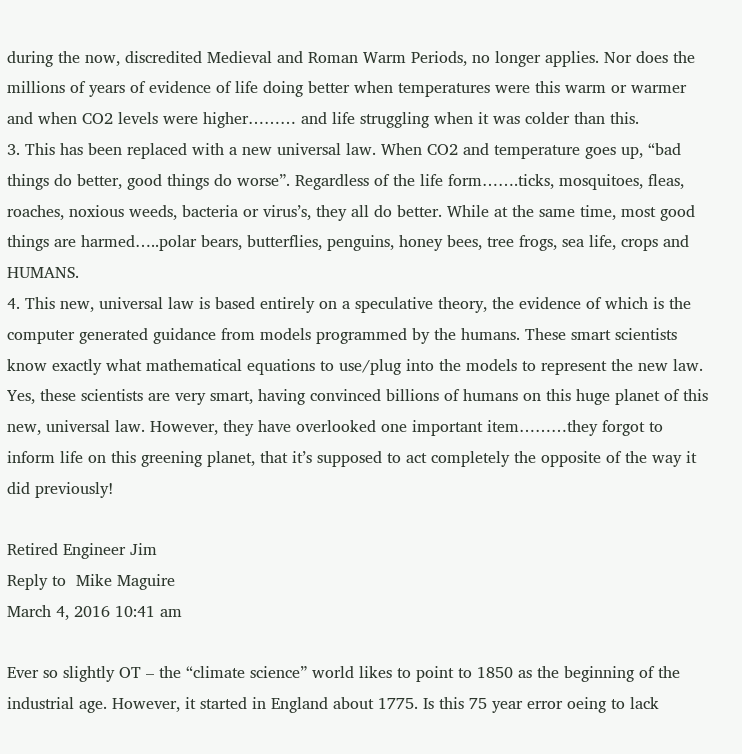during the now, discredited Medieval and Roman Warm Periods, no longer applies. Nor does the millions of years of evidence of life doing better when temperatures were this warm or warmer and when CO2 levels were higher……… and life struggling when it was colder than this.
3. This has been replaced with a new universal law. When CO2 and temperature goes up, “bad things do better, good things do worse”. Regardless of the life form…….ticks, mosquitoes, fleas, roaches, noxious weeds, bacteria or virus’s, they all do better. While at the same time, most good things are harmed…..polar bears, butterflies, penguins, honey bees, tree frogs, sea life, crops and HUMANS.
4. This new, universal law is based entirely on a speculative theory, the evidence of which is the computer generated guidance from models programmed by the humans. These smart scientists know exactly what mathematical equations to use/plug into the models to represent the new law.
Yes, these scientists are very smart, having convinced billions of humans on this huge planet of this new, universal law. However, they have overlooked one important item………they forgot to inform life on this greening planet, that it’s supposed to act completely the opposite of the way it did previously!

Retired Engineer Jim
Reply to  Mike Maguire
March 4, 2016 10:41 am

Ever so slightly OT – the “climate science” world likes to point to 1850 as the beginning of the industrial age. However, it started in England about 1775. Is this 75 year error oeing to lack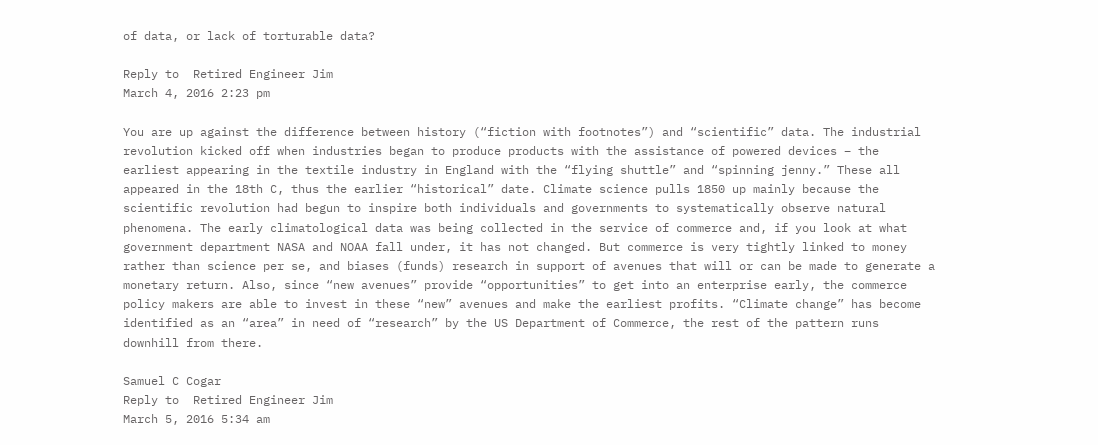of data, or lack of torturable data?

Reply to  Retired Engineer Jim
March 4, 2016 2:23 pm

You are up against the difference between history (“fiction with footnotes”) and “scientific” data. The industrial revolution kicked off when industries began to produce products with the assistance of powered devices – the earliest appearing in the textile industry in England with the “flying shuttle” and “spinning jenny.” These all appeared in the 18th C, thus the earlier “historical” date. Climate science pulls 1850 up mainly because the scientific revolution had begun to inspire both individuals and governments to systematically observe natural phenomena. The early climatological data was being collected in the service of commerce and, if you look at what government department NASA and NOAA fall under, it has not changed. But commerce is very tightly linked to money rather than science per se, and biases (funds) research in support of avenues that will or can be made to generate a monetary return. Also, since “new avenues” provide “opportunities” to get into an enterprise early, the commerce policy makers are able to invest in these “new” avenues and make the earliest profits. “Climate change” has become identified as an “area” in need of “research” by the US Department of Commerce, the rest of the pattern runs downhill from there.

Samuel C Cogar
Reply to  Retired Engineer Jim
March 5, 2016 5:34 am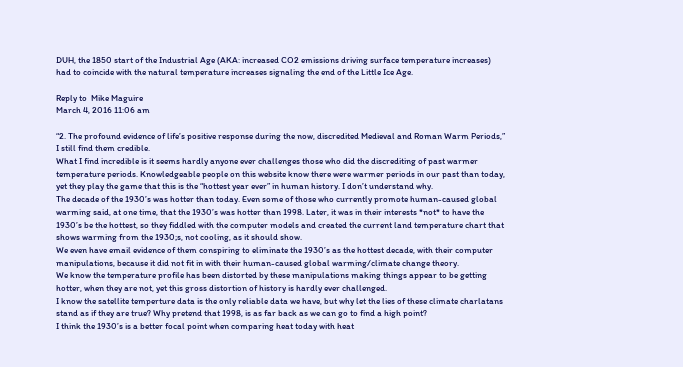DUH, the 1850 start of the Industrial Age (AKA: increased CO2 emissions driving surface temperature increases) had to coincide with the natural temperature increases signaling the end of the Little Ice Age.

Reply to  Mike Maguire
March 4, 2016 11:06 am

“2. The profound evidence of life’s positive response during the now, discredited Medieval and Roman Warm Periods,”
I still find them credible.
What I find incredible is it seems hardly anyone ever challenges those who did the discrediting of past warmer temperature periods. Knowledgeable people on this website know there were warmer periods in our past than today, yet they play the game that this is the “hottest year ever” in human history. I don’t understand why.
The decade of the 1930’s was hotter than today. Even some of those who currently promote human-caused global warming said, at one time, that the 1930’s was hotter than 1998. Later, it was in their interests *not* to have the 1930’s be the hottest, so they fiddled with the computer models and created the current land temperature chart that shows warming from the 1930;s, not cooling, as it should show.
We even have email evidence of them conspiring to eliminate the 1930’s as the hottest decade, with their computer manipulations, because it did not fit in with their human-caused global warming/climate change theory.
We know the temperature profile has been distorted by these manipulations making things appear to be getting hotter, when they are not, yet this gross distortion of history is hardly ever challenged.
I know the satellite temperture data is the only reliable data we have, but why let the lies of these climate charlatans stand as if they are true? Why pretend that 1998, is as far back as we can go to find a high point?
I think the 1930’s is a better focal point when comparing heat today with heat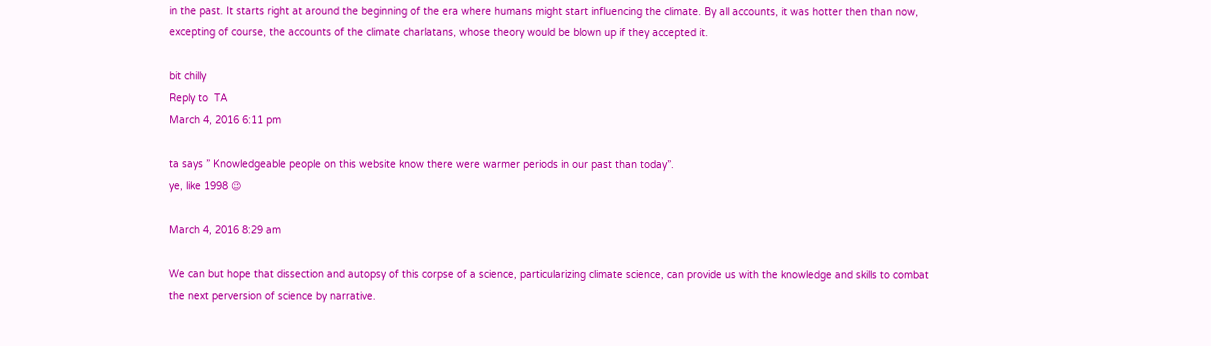in the past. It starts right at around the beginning of the era where humans might start influencing the climate. By all accounts, it was hotter then than now, excepting of course, the accounts of the climate charlatans, whose theory would be blown up if they accepted it.

bit chilly
Reply to  TA
March 4, 2016 6:11 pm

ta says ” Knowledgeable people on this website know there were warmer periods in our past than today”.
ye, like 1998 😉

March 4, 2016 8:29 am

We can but hope that dissection and autopsy of this corpse of a science, particularizing climate science, can provide us with the knowledge and skills to combat the next perversion of science by narrative.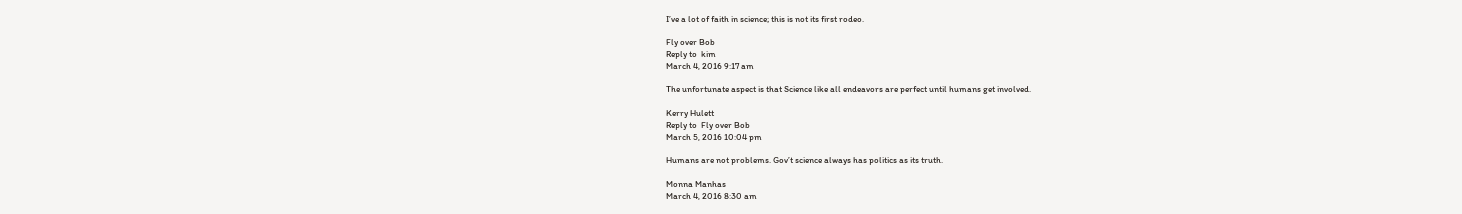I’ve a lot of faith in science; this is not its first rodeo.

Fly over Bob
Reply to  kim
March 4, 2016 9:17 am

The unfortunate aspect is that Science like all endeavors are perfect until humans get involved.

Kerry Hulett
Reply to  Fly over Bob
March 5, 2016 10:04 pm

Humans are not problems. Gov’t science always has politics as its truth.

Monna Manhas
March 4, 2016 8:30 am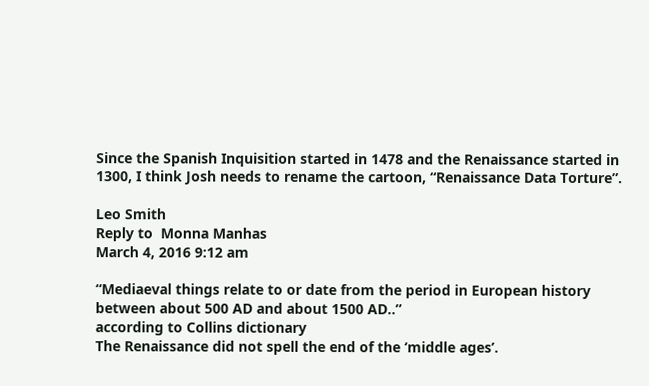Since the Spanish Inquisition started in 1478 and the Renaissance started in 1300, I think Josh needs to rename the cartoon, “Renaissance Data Torture”.

Leo Smith
Reply to  Monna Manhas
March 4, 2016 9:12 am

“Mediaeval things relate to or date from the period in European history between about 500 AD and about 1500 AD..”
according to Collins dictionary
The Renaissance did not spell the end of the ‘middle ages’.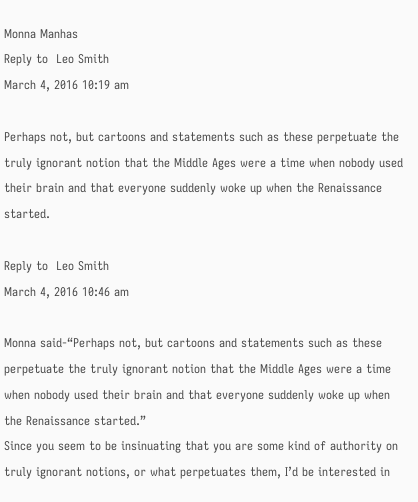Monna Manhas
Reply to  Leo Smith
March 4, 2016 10:19 am

Perhaps not, but cartoons and statements such as these perpetuate the truly ignorant notion that the Middle Ages were a time when nobody used their brain and that everyone suddenly woke up when the Renaissance started.

Reply to  Leo Smith
March 4, 2016 10:46 am

Monna said-“Perhaps not, but cartoons and statements such as these perpetuate the truly ignorant notion that the Middle Ages were a time when nobody used their brain and that everyone suddenly woke up when the Renaissance started.”
Since you seem to be insinuating that you are some kind of authority on truly ignorant notions, or what perpetuates them, I’d be interested in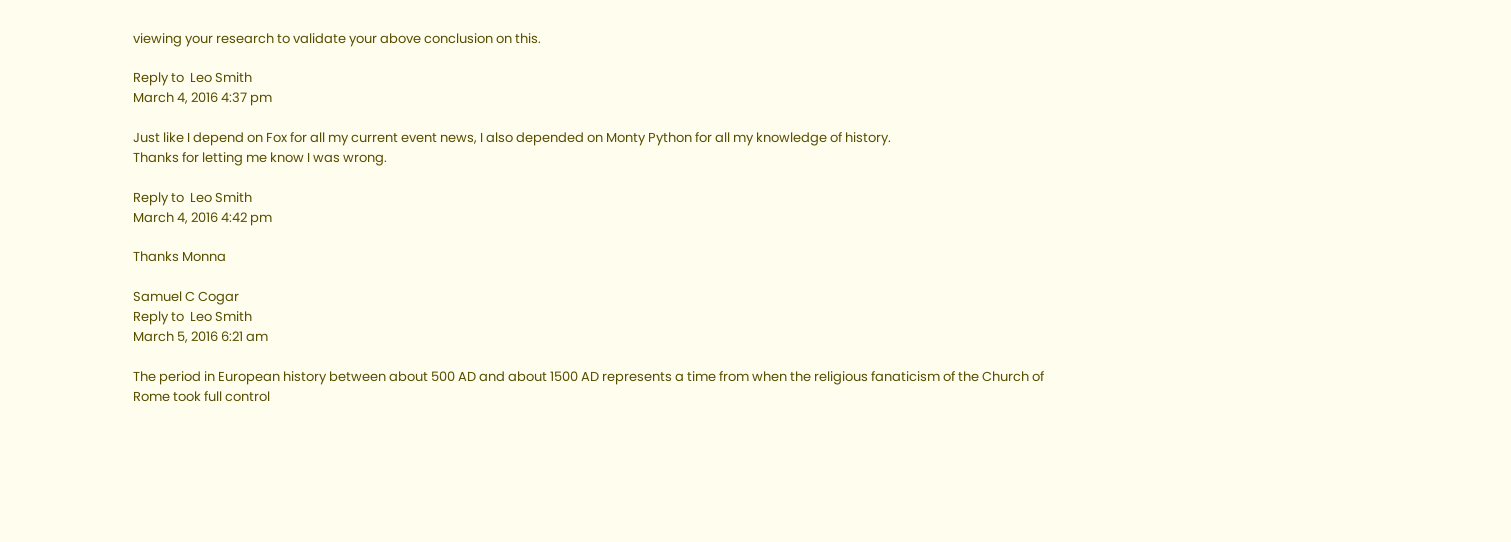viewing your research to validate your above conclusion on this.

Reply to  Leo Smith
March 4, 2016 4:37 pm

Just like I depend on Fox for all my current event news, I also depended on Monty Python for all my knowledge of history.
Thanks for letting me know I was wrong.

Reply to  Leo Smith
March 4, 2016 4:42 pm

Thanks Monna

Samuel C Cogar
Reply to  Leo Smith
March 5, 2016 6:21 am

The period in European history between about 500 AD and about 1500 AD represents a time from when the religious fanaticism of the Church of Rome took full control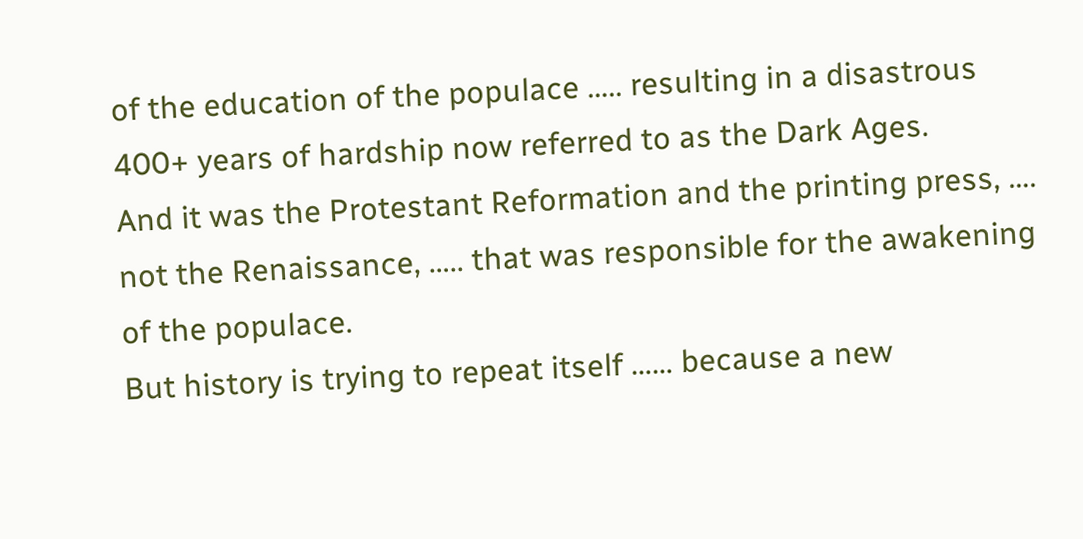of the education of the populace ….. resulting in a disastrous 400+ years of hardship now referred to as the Dark Ages.
And it was the Protestant Reformation and the printing press, …. not the Renaissance, ….. that was responsible for the awakening of the populace.
But history is trying to repeat itself …… because a new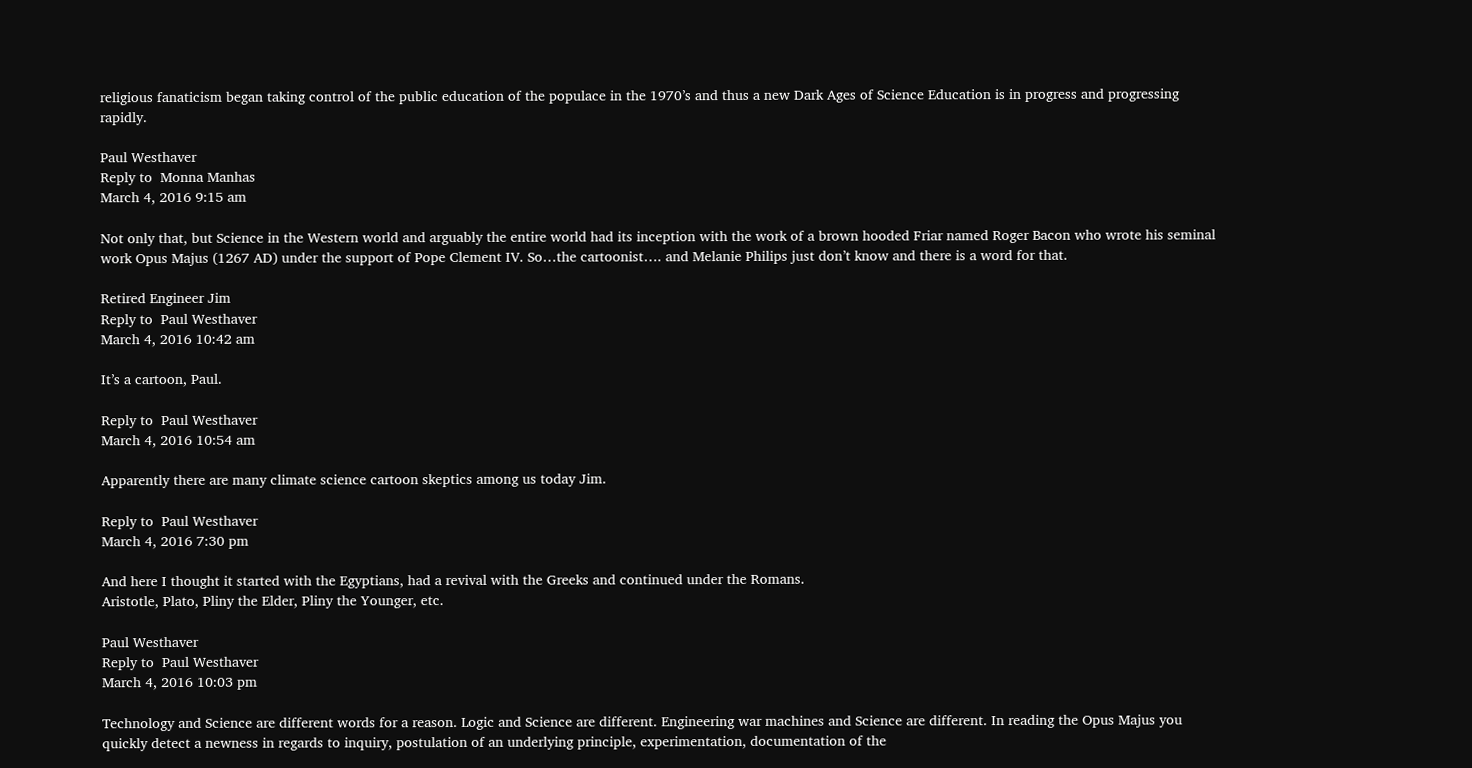religious fanaticism began taking control of the public education of the populace in the 1970’s and thus a new Dark Ages of Science Education is in progress and progressing rapidly.

Paul Westhaver
Reply to  Monna Manhas
March 4, 2016 9:15 am

Not only that, but Science in the Western world and arguably the entire world had its inception with the work of a brown hooded Friar named Roger Bacon who wrote his seminal work Opus Majus (1267 AD) under the support of Pope Clement IV. So…the cartoonist…. and Melanie Philips just don’t know and there is a word for that.

Retired Engineer Jim
Reply to  Paul Westhaver
March 4, 2016 10:42 am

It’s a cartoon, Paul.

Reply to  Paul Westhaver
March 4, 2016 10:54 am

Apparently there are many climate science cartoon skeptics among us today Jim.

Reply to  Paul Westhaver
March 4, 2016 7:30 pm

And here I thought it started with the Egyptians, had a revival with the Greeks and continued under the Romans.
Aristotle, Plato, Pliny the Elder, Pliny the Younger, etc.

Paul Westhaver
Reply to  Paul Westhaver
March 4, 2016 10:03 pm

Technology and Science are different words for a reason. Logic and Science are different. Engineering war machines and Science are different. In reading the Opus Majus you quickly detect a newness in regards to inquiry, postulation of an underlying principle, experimentation, documentation of the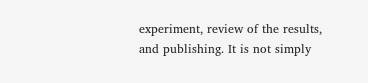experiment, review of the results, and publishing. It is not simply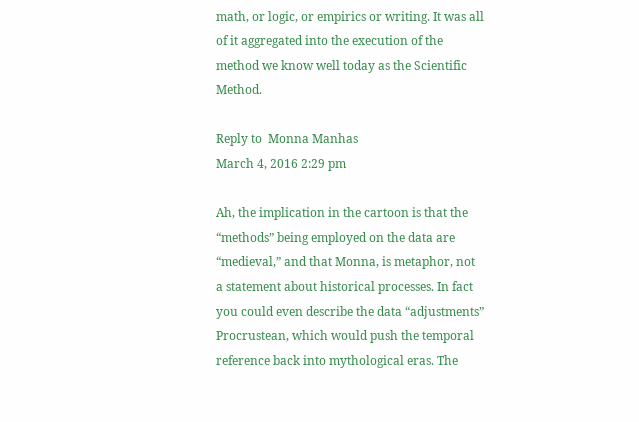math, or logic, or empirics or writing. It was all of it aggregated into the execution of the method we know well today as the Scientific Method.

Reply to  Monna Manhas
March 4, 2016 2:29 pm

Ah, the implication in the cartoon is that the “methods” being employed on the data are “medieval,” and that Monna, is metaphor, not a statement about historical processes. In fact you could even describe the data “adjustments” Procrustean, which would push the temporal reference back into mythological eras. The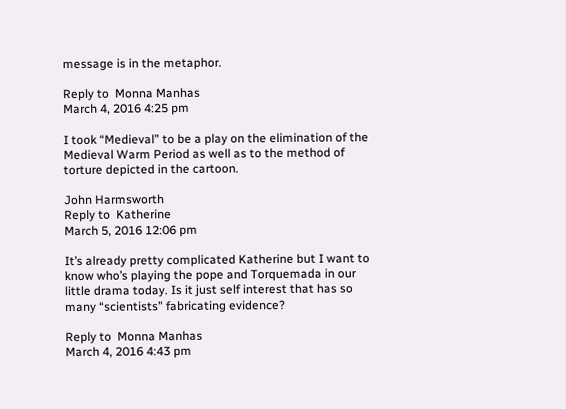message is in the metaphor.

Reply to  Monna Manhas
March 4, 2016 4:25 pm

I took “Medieval” to be a play on the elimination of the Medieval Warm Period as well as to the method of torture depicted in the cartoon.

John Harmsworth
Reply to  Katherine
March 5, 2016 12:06 pm

It’s already pretty complicated Katherine but I want to know who’s playing the pope and Torquemada in our little drama today. Is it just self interest that has so many “scientists” fabricating evidence?

Reply to  Monna Manhas
March 4, 2016 4:43 pm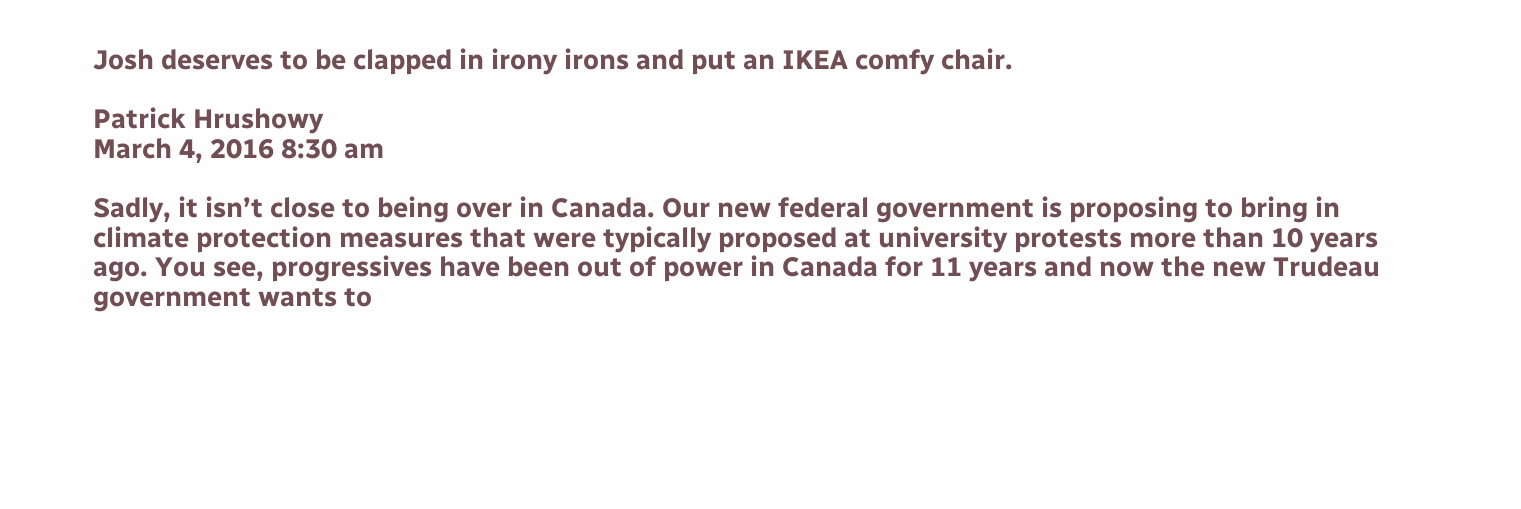Josh deserves to be clapped in irony irons and put an IKEA comfy chair.

Patrick Hrushowy
March 4, 2016 8:30 am

Sadly, it isn’t close to being over in Canada. Our new federal government is proposing to bring in climate protection measures that were typically proposed at university protests more than 10 years ago. You see, progressives have been out of power in Canada for 11 years and now the new Trudeau government wants to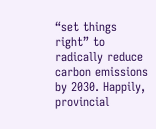“set things right” to radically reduce carbon emissions by 2030. Happily, provincial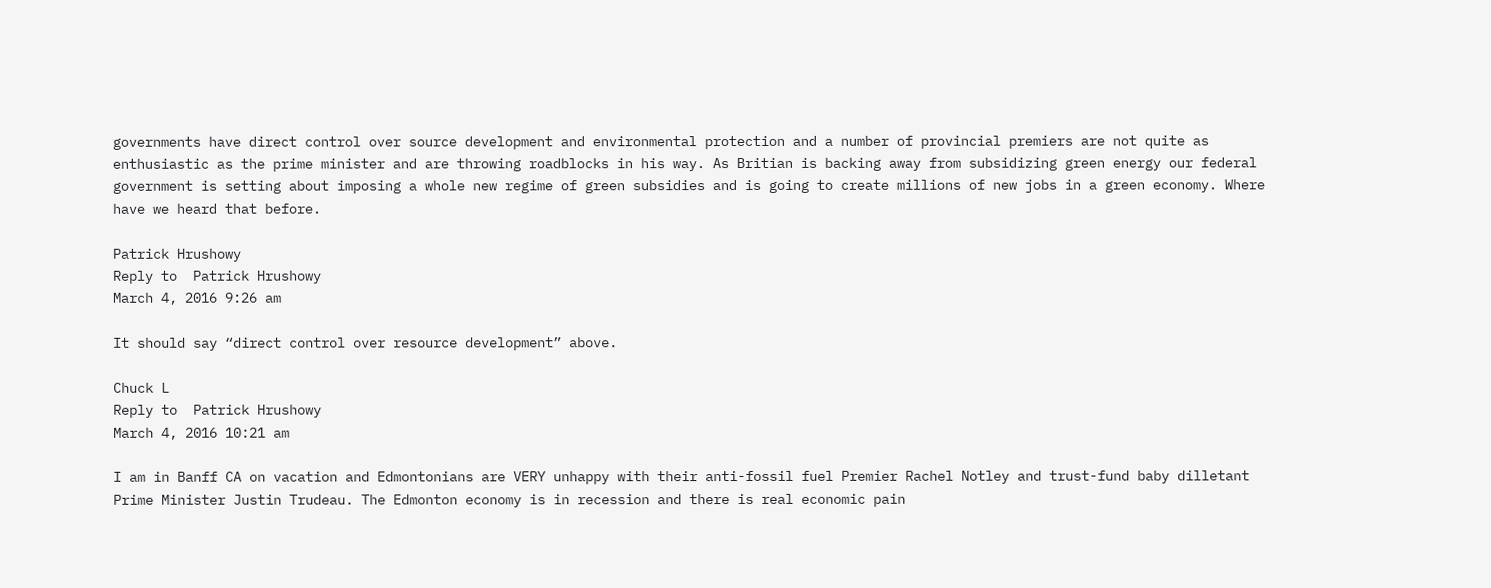governments have direct control over source development and environmental protection and a number of provincial premiers are not quite as enthusiastic as the prime minister and are throwing roadblocks in his way. As Britian is backing away from subsidizing green energy our federal government is setting about imposing a whole new regime of green subsidies and is going to create millions of new jobs in a green economy. Where have we heard that before.

Patrick Hrushowy
Reply to  Patrick Hrushowy
March 4, 2016 9:26 am

It should say “direct control over resource development” above.

Chuck L
Reply to  Patrick Hrushowy
March 4, 2016 10:21 am

I am in Banff CA on vacation and Edmontonians are VERY unhappy with their anti-fossil fuel Premier Rachel Notley and trust-fund baby dilletant Prime Minister Justin Trudeau. The Edmonton economy is in recession and there is real economic pain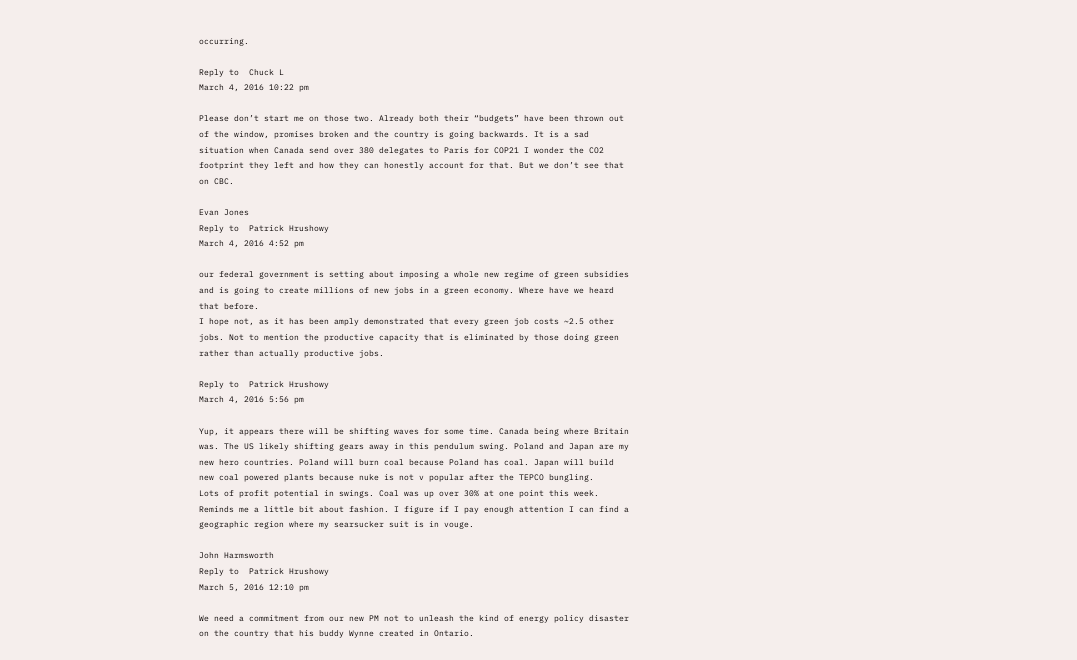occurring.

Reply to  Chuck L
March 4, 2016 10:22 pm

Please don’t start me on those two. Already both their “budgets” have been thrown out of the window, promises broken and the country is going backwards. It is a sad situation when Canada send over 380 delegates to Paris for COP21 I wonder the CO2 footprint they left and how they can honestly account for that. But we don’t see that on CBC.

Evan Jones
Reply to  Patrick Hrushowy
March 4, 2016 4:52 pm

our federal government is setting about imposing a whole new regime of green subsidies and is going to create millions of new jobs in a green economy. Where have we heard that before.
I hope not, as it has been amply demonstrated that every green job costs ~2.5 other jobs. Not to mention the productive capacity that is eliminated by those doing green rather than actually productive jobs.

Reply to  Patrick Hrushowy
March 4, 2016 5:56 pm

Yup, it appears there will be shifting waves for some time. Canada being where Britain was. The US likely shifting gears away in this pendulum swing. Poland and Japan are my new hero countries. Poland will burn coal because Poland has coal. Japan will build new coal powered plants because nuke is not v popular after the TEPCO bungling.
Lots of profit potential in swings. Coal was up over 30% at one point this week.
Reminds me a little bit about fashion. I figure if I pay enough attention I can find a geographic region where my searsucker suit is in vouge.

John Harmsworth
Reply to  Patrick Hrushowy
March 5, 2016 12:10 pm

We need a commitment from our new PM not to unleash the kind of energy policy disaster on the country that his buddy Wynne created in Ontario.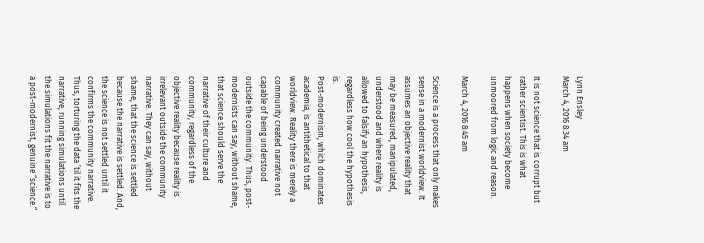Lynn Ensley
March 4, 2016 8:34 am

It is not science that is corrupt but rather scientist. This is what happens when society become unmoored from logic and reason.

March 4, 2016 8:45 am

Science is a process that only makes sense in a modernist worldview. It assumes an objective reality that may be measured, manipulated, understood and where reality is allowed to falsify an hypothesis, regardless how cool the hypothesis is.
Post-modernism, which dominates academia, is antithetical to that worldview. Reality there is merely a community created narrative not capable of being understood outside the community. Thus, post-modernists can say, without shame, that science should serve the narrative of their culture and community, regardless of the objective reality because reality is irrelevant outside the community narrative. They can say, without shame, that the science is settled because the narrative is settled. And, the science is not settled until it confirms the community narrative.
Thus, torturing the data ’til it fits the narrative, running simulations until the simulations fit the narrative is to a post-modernist, genuine “science.”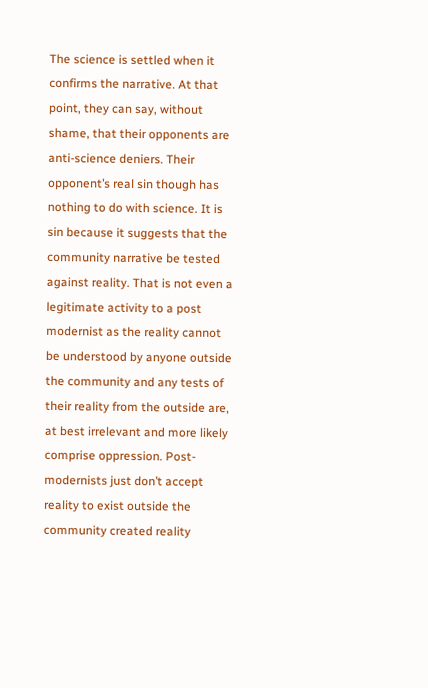The science is settled when it confirms the narrative. At that point, they can say, without shame, that their opponents are anti-science deniers. Their opponent’s real sin though has nothing to do with science. It is sin because it suggests that the community narrative be tested against reality. That is not even a legitimate activity to a post modernist as the reality cannot be understood by anyone outside the community and any tests of their reality from the outside are, at best irrelevant and more likely comprise oppression. Post-modernists just don’t accept reality to exist outside the community created reality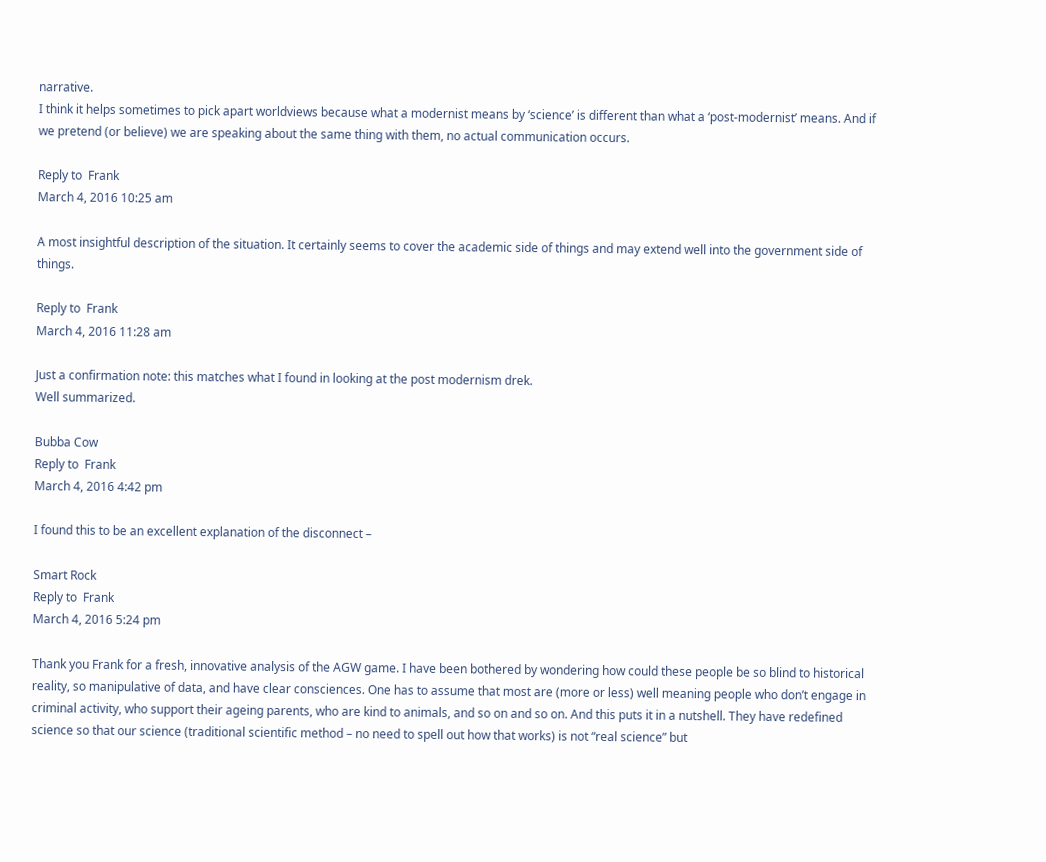narrative.
I think it helps sometimes to pick apart worldviews because what a modernist means by ‘science’ is different than what a ‘post-modernist’ means. And if we pretend (or believe) we are speaking about the same thing with them, no actual communication occurs.

Reply to  Frank
March 4, 2016 10:25 am

A most insightful description of the situation. It certainly seems to cover the academic side of things and may extend well into the government side of things.

Reply to  Frank
March 4, 2016 11:28 am

Just a confirmation note: this matches what I found in looking at the post modernism drek.
Well summarized.

Bubba Cow
Reply to  Frank
March 4, 2016 4:42 pm

I found this to be an excellent explanation of the disconnect –

Smart Rock
Reply to  Frank
March 4, 2016 5:24 pm

Thank you Frank for a fresh, innovative analysis of the AGW game. I have been bothered by wondering how could these people be so blind to historical reality, so manipulative of data, and have clear consciences. One has to assume that most are (more or less) well meaning people who don’t engage in criminal activity, who support their ageing parents, who are kind to animals, and so on and so on. And this puts it in a nutshell. They have redefined science so that our science (traditional scientific method – no need to spell out how that works) is not “real science” but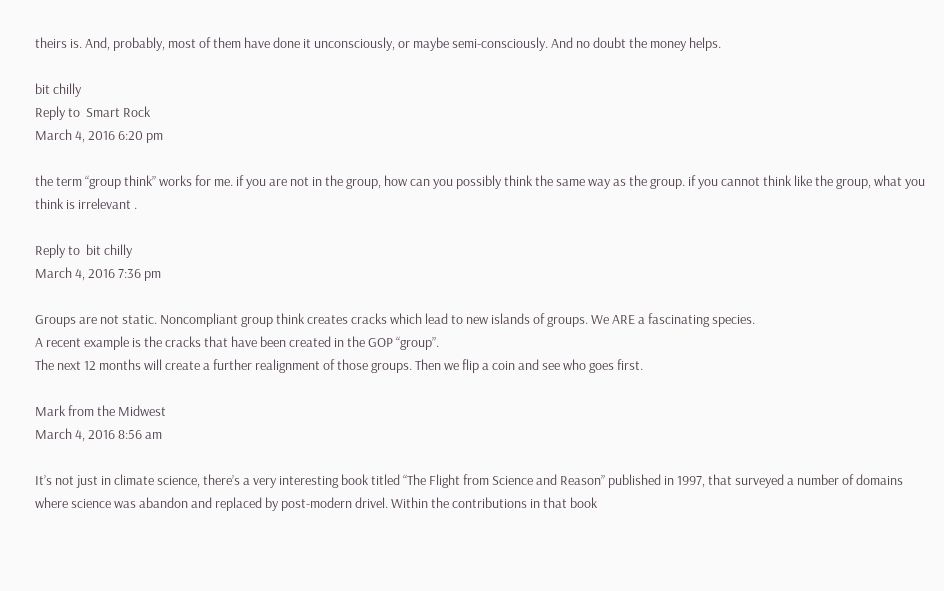theirs is. And, probably, most of them have done it unconsciously, or maybe semi-consciously. And no doubt the money helps.

bit chilly
Reply to  Smart Rock
March 4, 2016 6:20 pm

the term “group think” works for me. if you are not in the group, how can you possibly think the same way as the group. if you cannot think like the group, what you think is irrelevant .

Reply to  bit chilly
March 4, 2016 7:36 pm

Groups are not static. Noncompliant group think creates cracks which lead to new islands of groups. We ARE a fascinating species.
A recent example is the cracks that have been created in the GOP “group”.
The next 12 months will create a further realignment of those groups. Then we flip a coin and see who goes first.

Mark from the Midwest
March 4, 2016 8:56 am

It’s not just in climate science, there’s a very interesting book titled “The Flight from Science and Reason” published in 1997, that surveyed a number of domains where science was abandon and replaced by post-modern drivel. Within the contributions in that book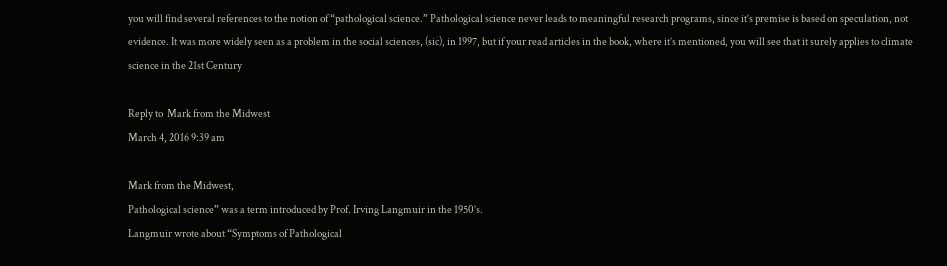you will find several references to the notion of “pathological science.” Pathological science never leads to meaningful research programs, since it’s premise is based on speculation, not evidence. It was more widely seen as a problem in the social sciences, (sic), in 1997, but if your read articles in the book, where it’s mentioned, you will see that it surely applies to climate science in the 21st Century

Reply to  Mark from the Midwest
March 4, 2016 9:39 am

Mark from the Midwest,
Pathological science” was a term introduced by Prof. Irving Langmuir in the 1950’s.
Langmuir wrote about “Symptoms of Pathological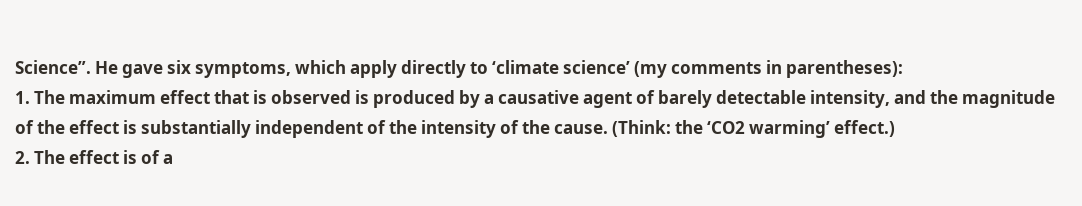Science”. He gave six symptoms, which apply directly to ‘climate science’ (my comments in parentheses):
1. The maximum effect that is observed is produced by a causative agent of barely detectable intensity, and the magnitude of the effect is substantially independent of the intensity of the cause. (Think: the ‘CO2 warming’ effect.)
2. The effect is of a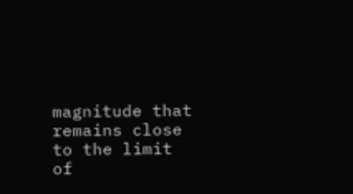magnitude that remains close to the limit of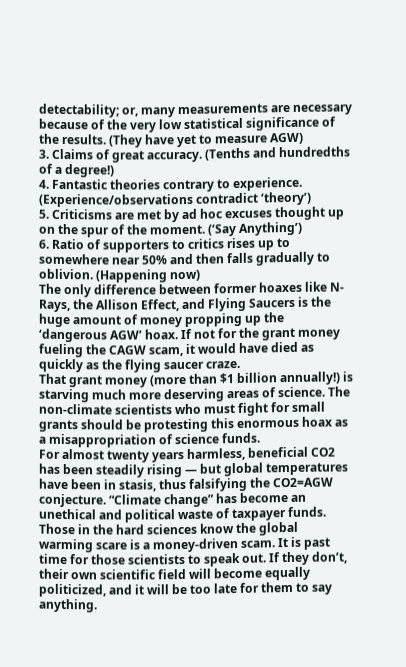detectability; or, many measurements are necessary because of the very low statistical significance of the results. (They have yet to measure AGW)
3. Claims of great accuracy. (Tenths and hundredths of a degree!)
4. Fantastic theories contrary to experience. (Experience/observations contradict ‘theory’)
5. Criticisms are met by ad hoc excuses thought up on the spur of the moment. (‘Say Anything’)
6. Ratio of supporters to critics rises up to somewhere near 50% and then falls gradually to oblivion. (Happening now)
The only difference between former hoaxes like N-Rays, the Allison Effect, and Flying Saucers is the huge amount of money propping up the ‘dangerous AGW’ hoax. If not for the grant money fueling the CAGW scam, it would have died as quickly as the flying saucer craze.
That grant money (more than $1 billion annually!) is starving much more deserving areas of science. The non-climate scientists who must fight for small grants should be protesting this enormous hoax as a misappropriation of science funds.
For almost twenty years harmless, beneficial CO2 has been steadily rising — but global temperatures have been in stasis, thus falsifying the CO2=AGW conjecture. “Climate change” has become an unethical and political waste of taxpayer funds.
Those in the hard sciences know the global warming scare is a money-driven scam. It is past time for those scientists to speak out. If they don’t, their own scientific field will become equally politicized, and it will be too late for them to say anything.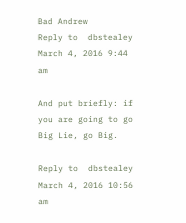Bad Andrew
Reply to  dbstealey
March 4, 2016 9:44 am

And put briefly: if you are going to go Big Lie, go Big.

Reply to  dbstealey
March 4, 2016 10:56 am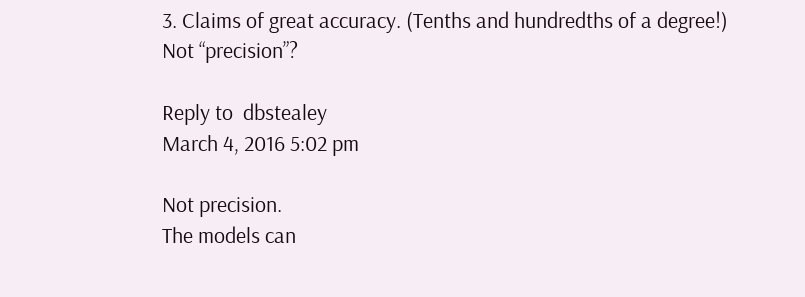3. Claims of great accuracy. (Tenths and hundredths of a degree!)
Not “precision”?

Reply to  dbstealey
March 4, 2016 5:02 pm

Not precision.
The models can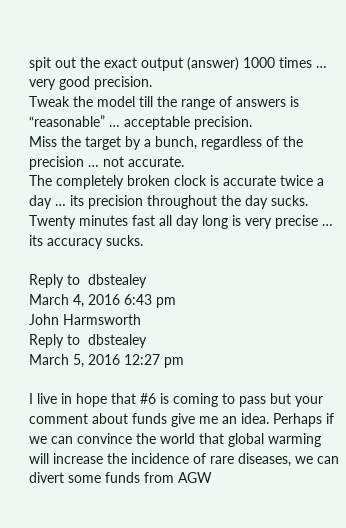spit out the exact output (answer) 1000 times … very good precision.
Tweak the model till the range of answers is “reasonable” … acceptable precision.
Miss the target by a bunch, regardless of the precision … not accurate.
The completely broken clock is accurate twice a day … its precision throughout the day sucks.
Twenty minutes fast all day long is very precise … its accuracy sucks.

Reply to  dbstealey
March 4, 2016 6:43 pm
John Harmsworth
Reply to  dbstealey
March 5, 2016 12:27 pm

I live in hope that #6 is coming to pass but your comment about funds give me an idea. Perhaps if we can convince the world that global warming will increase the incidence of rare diseases, we can divert some funds from AGW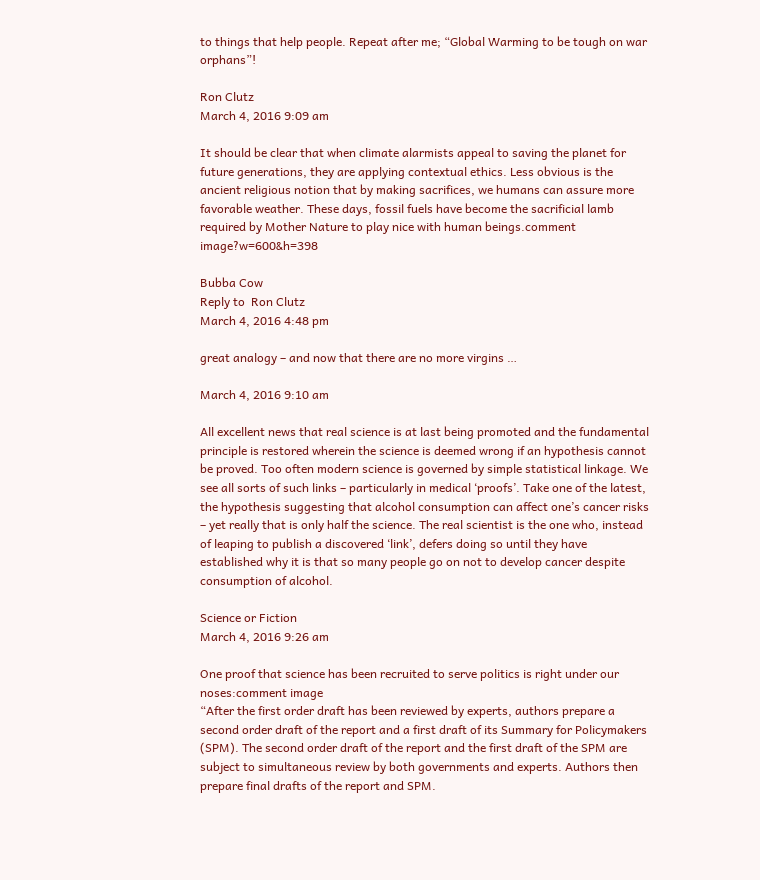to things that help people. Repeat after me; “Global Warming to be tough on war orphans”!

Ron Clutz
March 4, 2016 9:09 am

It should be clear that when climate alarmists appeal to saving the planet for future generations, they are applying contextual ethics. Less obvious is the ancient religious notion that by making sacrifices, we humans can assure more favorable weather. These days, fossil fuels have become the sacrificial lamb required by Mother Nature to play nice with human beings.comment image?w=600&h=398

Bubba Cow
Reply to  Ron Clutz
March 4, 2016 4:48 pm

great analogy – and now that there are no more virgins …

March 4, 2016 9:10 am

All excellent news that real science is at last being promoted and the fundamental principle is restored wherein the science is deemed wrong if an hypothesis cannot be proved. Too often modern science is governed by simple statistical linkage. We see all sorts of such links – particularly in medical ‘proofs’. Take one of the latest, the hypothesis suggesting that alcohol consumption can affect one’s cancer risks – yet really that is only half the science. The real scientist is the one who, instead of leaping to publish a discovered ‘link’, defers doing so until they have established why it is that so many people go on not to develop cancer despite consumption of alcohol.

Science or Fiction
March 4, 2016 9:26 am

One proof that science has been recruited to serve politics is right under our noses:comment image
“After the first order draft has been reviewed by experts, authors prepare a second order draft of the report and a first draft of its Summary for Policymakers (SPM). The second order draft of the report and the first draft of the SPM are subject to simultaneous review by both governments and experts. Authors then prepare final drafts of the report and SPM.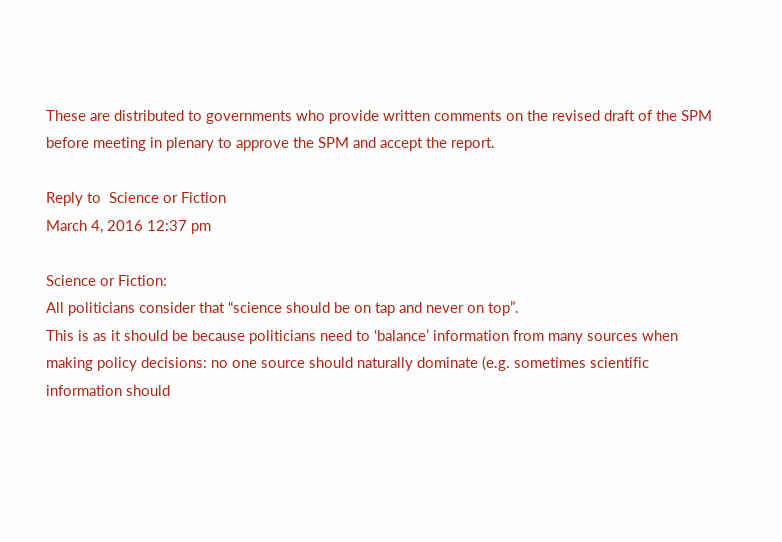These are distributed to governments who provide written comments on the revised draft of the SPM before meeting in plenary to approve the SPM and accept the report.

Reply to  Science or Fiction
March 4, 2016 12:37 pm

Science or Fiction:
All politicians consider that “science should be on tap and never on top”.
This is as it should be because politicians need to ‘balance’ information from many sources when making policy decisions: no one source should naturally dominate (e.g. sometimes scientific information should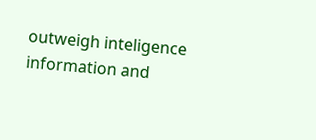outweigh inteligence information and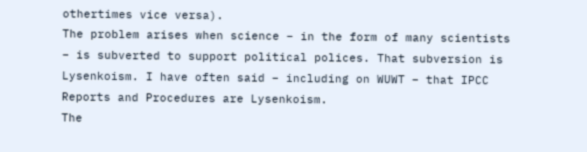othertimes vice versa).
The problem arises when science – in the form of many scientists – is subverted to support political polices. That subversion is Lysenkoism. I have often said – including on WUWT – that IPCC Reports and Procedures are Lysenkoism.
The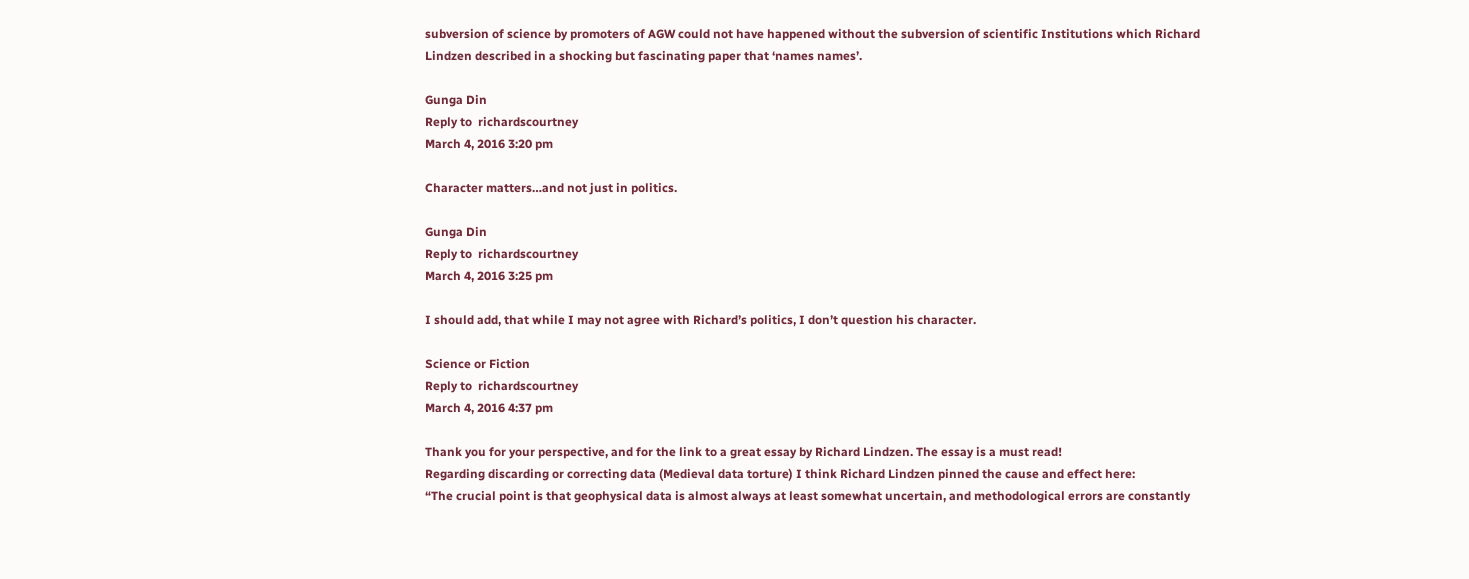subversion of science by promoters of AGW could not have happened without the subversion of scientific Institutions which Richard Lindzen described in a shocking but fascinating paper that ‘names names’.

Gunga Din
Reply to  richardscourtney
March 4, 2016 3:20 pm

Character matters…and not just in politics.

Gunga Din
Reply to  richardscourtney
March 4, 2016 3:25 pm

I should add, that while I may not agree with Richard’s politics, I don’t question his character.

Science or Fiction
Reply to  richardscourtney
March 4, 2016 4:37 pm

Thank you for your perspective, and for the link to a great essay by Richard Lindzen. The essay is a must read!
Regarding discarding or correcting data (Medieval data torture) I think Richard Lindzen pinned the cause and effect here:
“The crucial point is that geophysical data is almost always at least somewhat uncertain, and methodological errors are constantly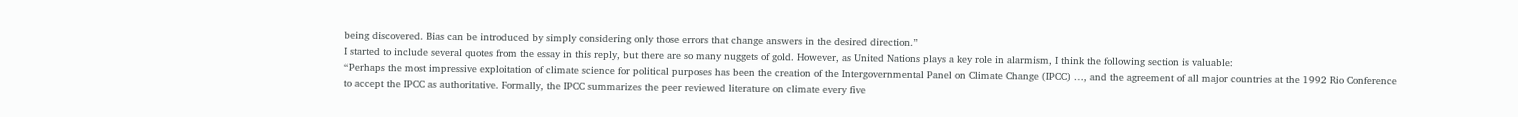being discovered. Bias can be introduced by simply considering only those errors that change answers in the desired direction.”
I started to include several quotes from the essay in this reply, but there are so many nuggets of gold. However, as United Nations plays a key role in alarmism, I think the following section is valuable:
“Perhaps the most impressive exploitation of climate science for political purposes has been the creation of the Intergovernmental Panel on Climate Change (IPCC) …, and the agreement of all major countries at the 1992 Rio Conference to accept the IPCC as authoritative. Formally, the IPCC summarizes the peer reviewed literature on climate every five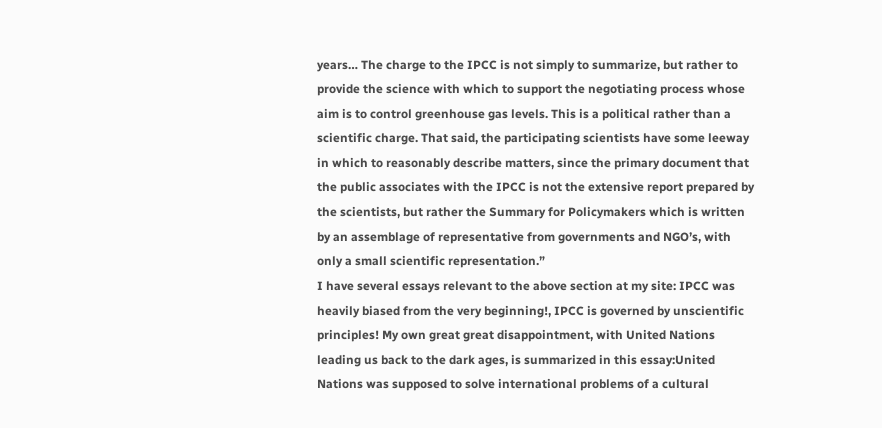years… The charge to the IPCC is not simply to summarize, but rather to provide the science with which to support the negotiating process whose aim is to control greenhouse gas levels. This is a political rather than a scientific charge. That said, the participating scientists have some leeway in which to reasonably describe matters, since the primary document that the public associates with the IPCC is not the extensive report prepared by the scientists, but rather the Summary for Policymakers which is written by an assemblage of representative from governments and NGO’s, with only a small scientific representation.”
I have several essays relevant to the above section at my site: IPCC was heavily biased from the very beginning!, IPCC is governed by unscientific principles! My own great great disappointment, with United Nations leading us back to the dark ages, is summarized in this essay:United Nations was supposed to solve international problems of a cultural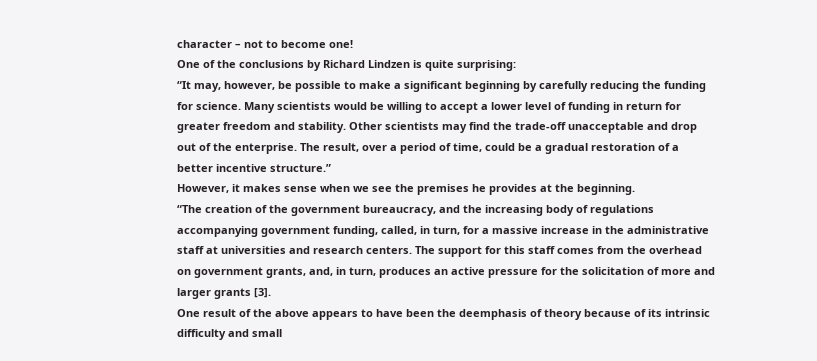character – not to become one!
One of the conclusions by Richard Lindzen is quite surprising:
“It may, however, be possible to make a significant beginning by carefully reducing the funding for science. Many scientists would be willing to accept a lower level of funding in return for greater freedom and stability. Other scientists may find the trade-off unacceptable and drop out of the enterprise. The result, over a period of time, could be a gradual restoration of a better incentive structure.”
However, it makes sense when we see the premises he provides at the beginning.
“The creation of the government bureaucracy, and the increasing body of regulations accompanying government funding, called, in turn, for a massive increase in the administrative staff at universities and research centers. The support for this staff comes from the overhead on government grants, and, in turn, produces an active pressure for the solicitation of more and larger grants [3].
One result of the above appears to have been the deemphasis of theory because of its intrinsic difficulty and small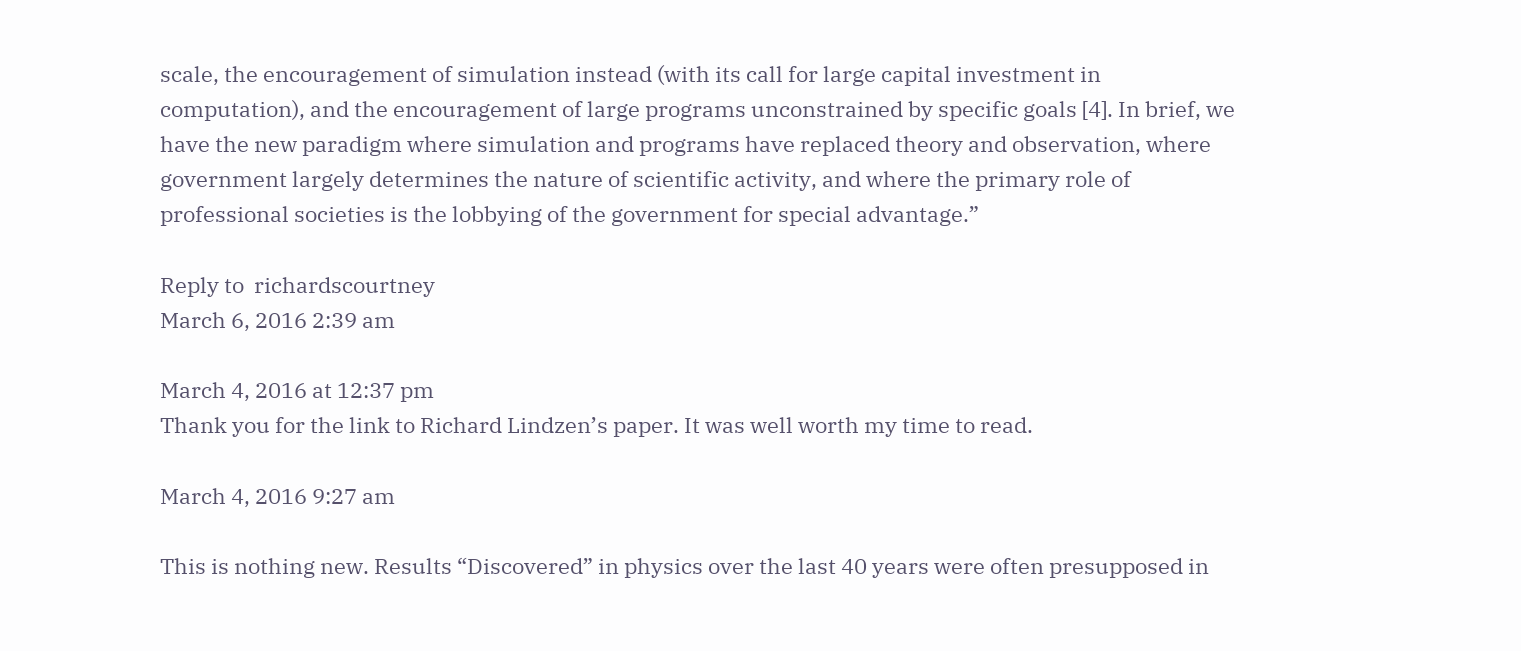scale, the encouragement of simulation instead (with its call for large capital investment in computation), and the encouragement of large programs unconstrained by specific goals [4]. In brief, we have the new paradigm where simulation and programs have replaced theory and observation, where government largely determines the nature of scientific activity, and where the primary role of professional societies is the lobbying of the government for special advantage.”

Reply to  richardscourtney
March 6, 2016 2:39 am

March 4, 2016 at 12:37 pm
Thank you for the link to Richard Lindzen’s paper. It was well worth my time to read.

March 4, 2016 9:27 am

This is nothing new. Results “Discovered” in physics over the last 40 years were often presupposed in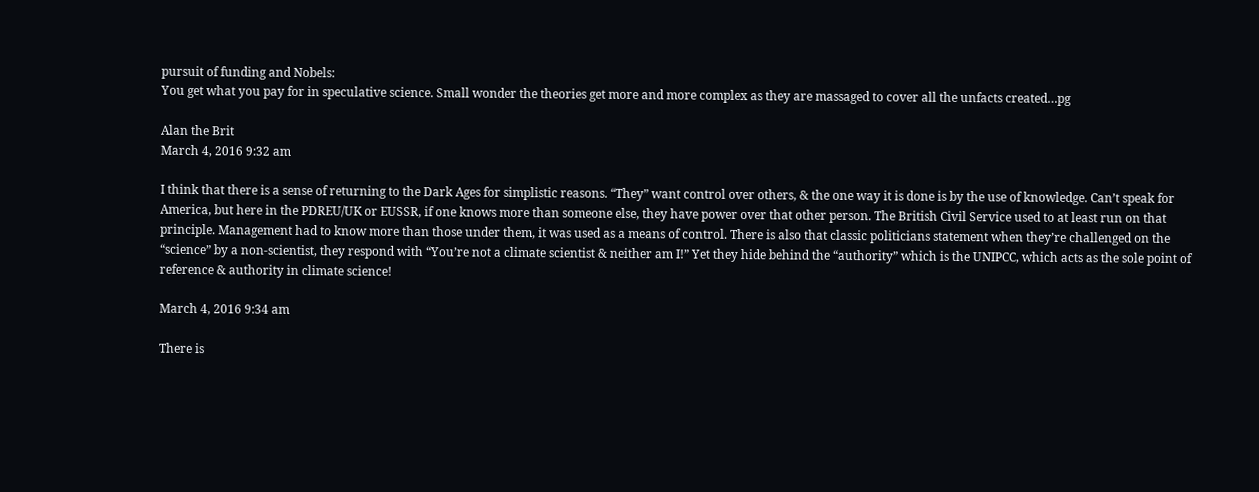pursuit of funding and Nobels:
You get what you pay for in speculative science. Small wonder the theories get more and more complex as they are massaged to cover all the unfacts created…pg

Alan the Brit
March 4, 2016 9:32 am

I think that there is a sense of returning to the Dark Ages for simplistic reasons. “They” want control over others, & the one way it is done is by the use of knowledge. Can’t speak for America, but here in the PDREU/UK or EUSSR, if one knows more than someone else, they have power over that other person. The British Civil Service used to at least run on that principle. Management had to know more than those under them, it was used as a means of control. There is also that classic politicians statement when they’re challenged on the “science” by a non-scientist, they respond with “You’re not a climate scientist & neither am I!” Yet they hide behind the “authority” which is the UNIPCC, which acts as the sole point of reference & authority in climate science!

March 4, 2016 9:34 am

There is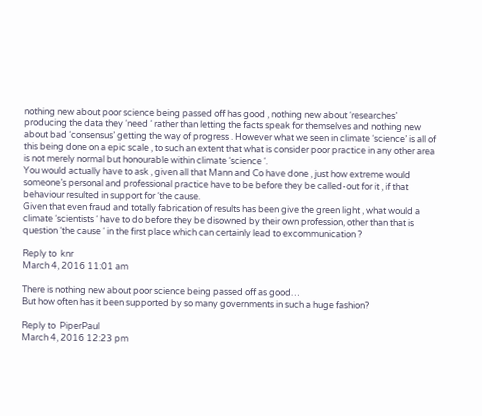nothing new about poor science being passed off has good , nothing new about ‘researches’ producing the data they ‘need ‘ rather than letting the facts speak for themselves and nothing new about bad ‘consensus’ getting the way of progress . However what we seen in climate ‘science’ is all of this being done on a epic scale , to such an extent that what is consider poor practice in any other area is not merely normal but honourable within climate ‘science ‘.
You would actually have to ask , given all that Mann and Co have done , just how extreme would someone’s personal and professional practice have to be before they be called-out for it , if that behaviour resulted in support for ‘the cause.
Given that even fraud and totally fabrication of results has been give the green light , what would a climate ‘scientists ‘ have to do before they be disowned by their own profession, other than that is question ‘the cause ‘ in the first place which can certainly lead to excommunication ?

Reply to  knr
March 4, 2016 11:01 am

There is nothing new about poor science being passed off as good…
But how often has it been supported by so many governments in such a huge fashion?

Reply to  PiperPaul
March 4, 2016 12:23 pm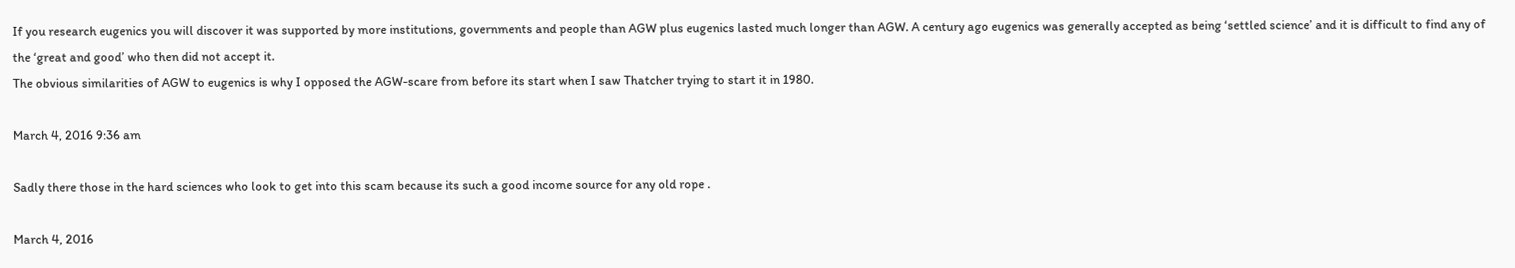If you research eugenics you will discover it was supported by more institutions, governments and people than AGW plus eugenics lasted much longer than AGW. A century ago eugenics was generally accepted as being ‘settled science’ and it is difficult to find any of the ‘great and good’ who then did not accept it.
The obvious similarities of AGW to eugenics is why I opposed the AGW-scare from before its start when I saw Thatcher trying to start it in 1980.

March 4, 2016 9:36 am

Sadly there those in the hard sciences who look to get into this scam because its such a good income source for any old rope .

March 4, 2016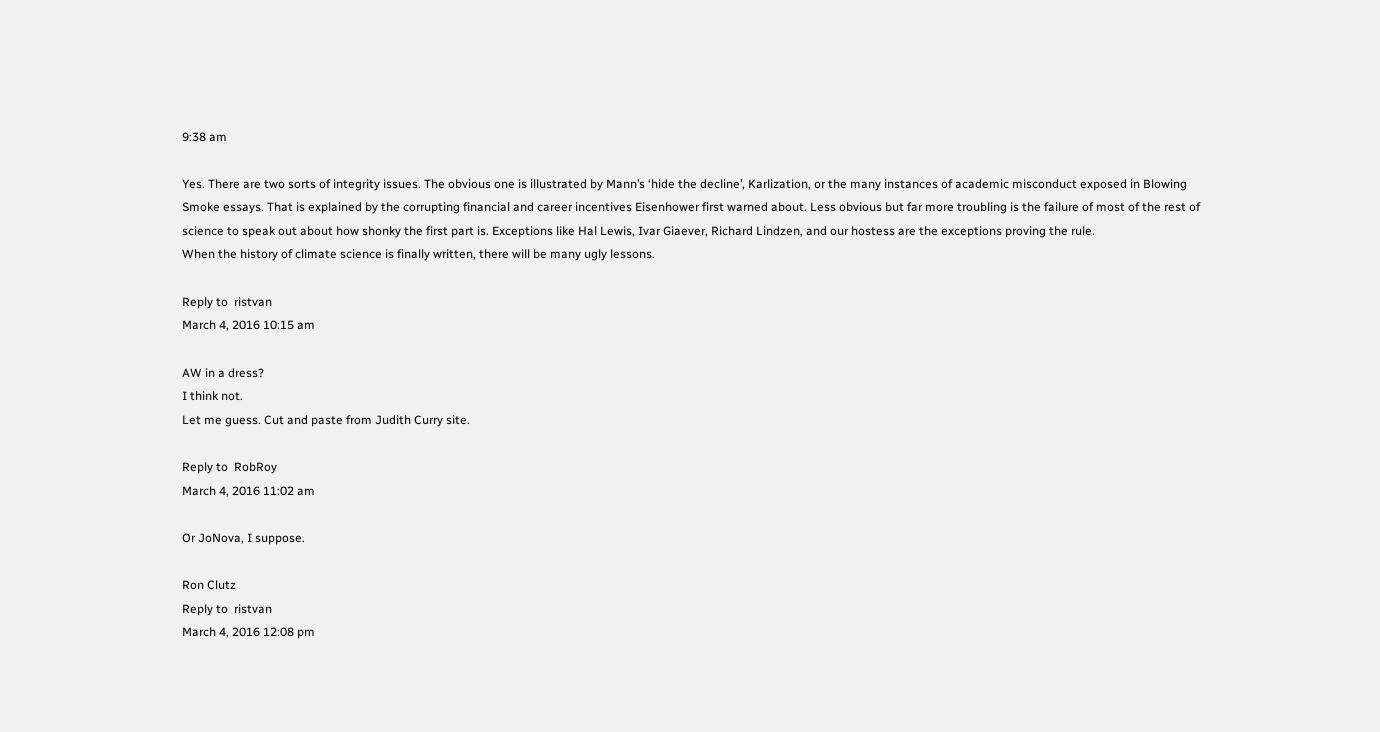9:38 am

Yes. There are two sorts of integrity issues. The obvious one is illustrated by Mann’s ‘hide the decline’, Karlization, or the many instances of academic misconduct exposed in Blowing Smoke essays. That is explained by the corrupting financial and career incentives Eisenhower first warned about. Less obvious but far more troubling is the failure of most of the rest of science to speak out about how shonky the first part is. Exceptions like Hal Lewis, Ivar Giaever, Richard Lindzen, and our hostess are the exceptions proving the rule.
When the history of climate science is finally written, there will be many ugly lessons.

Reply to  ristvan
March 4, 2016 10:15 am

AW in a dress?
I think not.
Let me guess. Cut and paste from Judith Curry site.

Reply to  RobRoy
March 4, 2016 11:02 am

Or JoNova, I suppose.

Ron Clutz
Reply to  ristvan
March 4, 2016 12:08 pm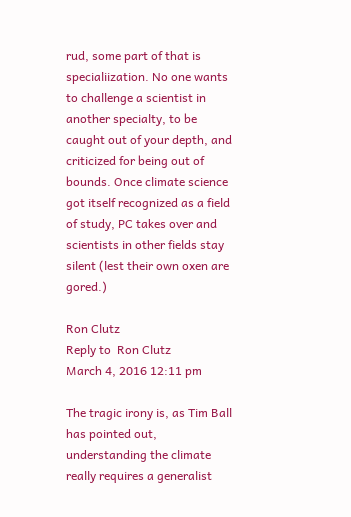rud, some part of that is specialiization. No one wants to challenge a scientist in another specialty, to be caught out of your depth, and criticized for being out of bounds. Once climate science got itself recognized as a field of study, PC takes over and scientists in other fields stay silent (lest their own oxen are gored.)

Ron Clutz
Reply to  Ron Clutz
March 4, 2016 12:11 pm

The tragic irony is, as Tim Ball has pointed out, understanding the climate really requires a generalist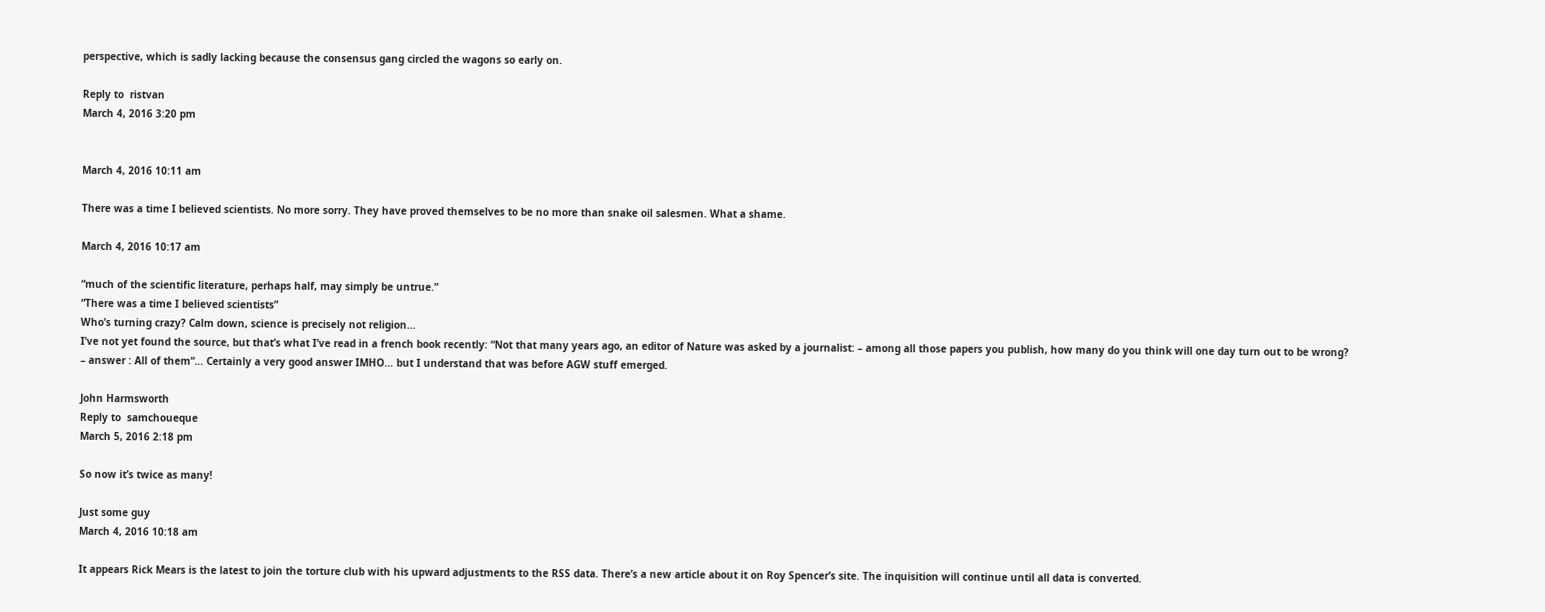perspective, which is sadly lacking because the consensus gang circled the wagons so early on.

Reply to  ristvan
March 4, 2016 3:20 pm


March 4, 2016 10:11 am

There was a time I believed scientists. No more sorry. They have proved themselves to be no more than snake oil salesmen. What a shame.

March 4, 2016 10:17 am

“much of the scientific literature, perhaps half, may simply be untrue.”
“There was a time I believed scientists”
Who’s turning crazy? Calm down, science is precisely not religion…
I’ve not yet found the source, but that’s what I’ve read in a french book recently: “Not that many years ago, an editor of Nature was asked by a journalist: – among all those papers you publish, how many do you think will one day turn out to be wrong? – answer : All of them“… Certainly a very good answer IMHO… but I understand that was before AGW stuff emerged.

John Harmsworth
Reply to  samchoueque
March 5, 2016 2:18 pm

So now it’s twice as many!

Just some guy
March 4, 2016 10:18 am

It appears Rick Mears is the latest to join the torture club with his upward adjustments to the RSS data. There’s a new article about it on Roy Spencer’s site. The inquisition will continue until all data is converted.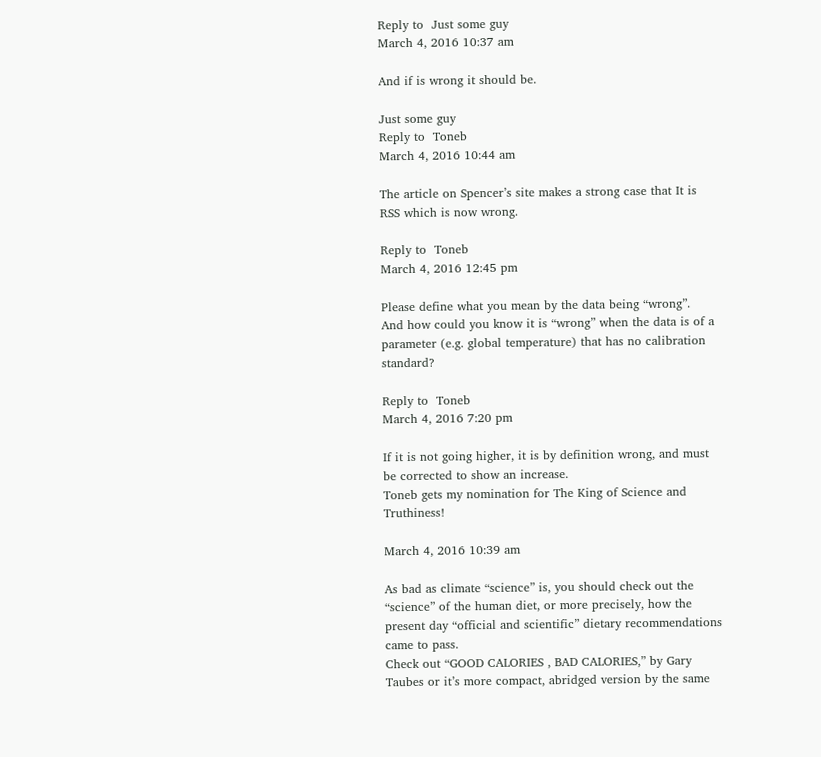Reply to  Just some guy
March 4, 2016 10:37 am

And if is wrong it should be.

Just some guy
Reply to  Toneb
March 4, 2016 10:44 am

The article on Spencer’s site makes a strong case that It is RSS which is now wrong.

Reply to  Toneb
March 4, 2016 12:45 pm

Please define what you mean by the data being “wrong”.
And how could you know it is “wrong” when the data is of a parameter (e.g. global temperature) that has no calibration standard?

Reply to  Toneb
March 4, 2016 7:20 pm

If it is not going higher, it is by definition wrong, and must be corrected to show an increase.
Toneb gets my nomination for The King of Science and Truthiness!

March 4, 2016 10:39 am

As bad as climate “science” is, you should check out the “science” of the human diet, or more precisely, how the present day “official and scientific” dietary recommendations came to pass.
Check out “GOOD CALORIES , BAD CALORIES,” by Gary Taubes or it’s more compact, abridged version by the same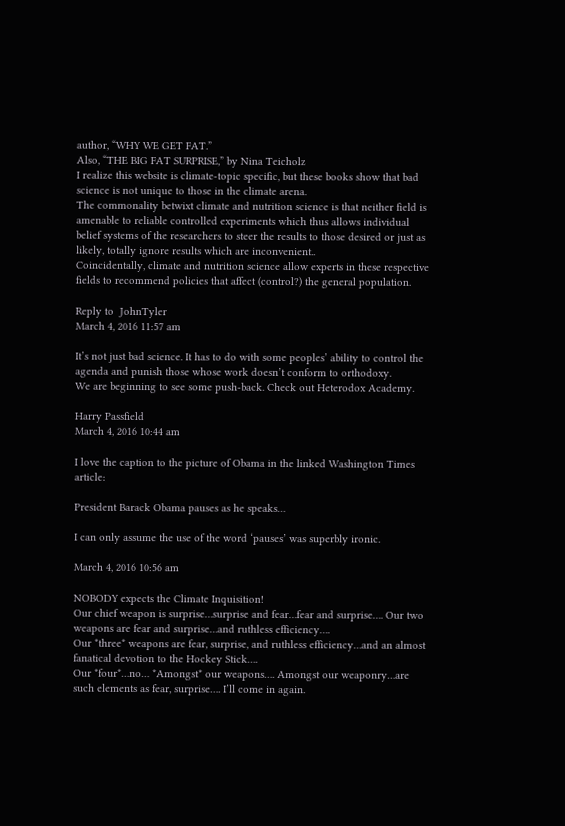author, “WHY WE GET FAT.”
Also, “THE BIG FAT SURPRISE,” by Nina Teicholz
I realize this website is climate-topic specific, but these books show that bad science is not unique to those in the climate arena.
The commonality betwixt climate and nutrition science is that neither field is amenable to reliable controlled experiments which thus allows individual belief systems of the researchers to steer the results to those desired or just as likely, totally ignore results which are inconvenient..
Coincidentally, climate and nutrition science allow experts in these respective fields to recommend policies that affect (control?) the general population.

Reply to  JohnTyler
March 4, 2016 11:57 am

It’s not just bad science. It has to do with some peoples’ ability to control the agenda and punish those whose work doesn’t conform to orthodoxy.
We are beginning to see some push-back. Check out Heterodox Academy.

Harry Passfield
March 4, 2016 10:44 am

I love the caption to the picture of Obama in the linked Washington Times article:

President Barack Obama pauses as he speaks…

I can only assume the use of the word ‘pauses’ was superbly ironic.

March 4, 2016 10:56 am

NOBODY expects the Climate Inquisition!
Our chief weapon is surprise…surprise and fear…fear and surprise…. Our two weapons are fear and surprise…and ruthless efficiency….
Our *three* weapons are fear, surprise, and ruthless efficiency…and an almost fanatical devotion to the Hockey Stick….
Our *four*…no… *Amongst* our weapons…. Amongst our weaponry…are such elements as fear, surprise…. I’ll come in again.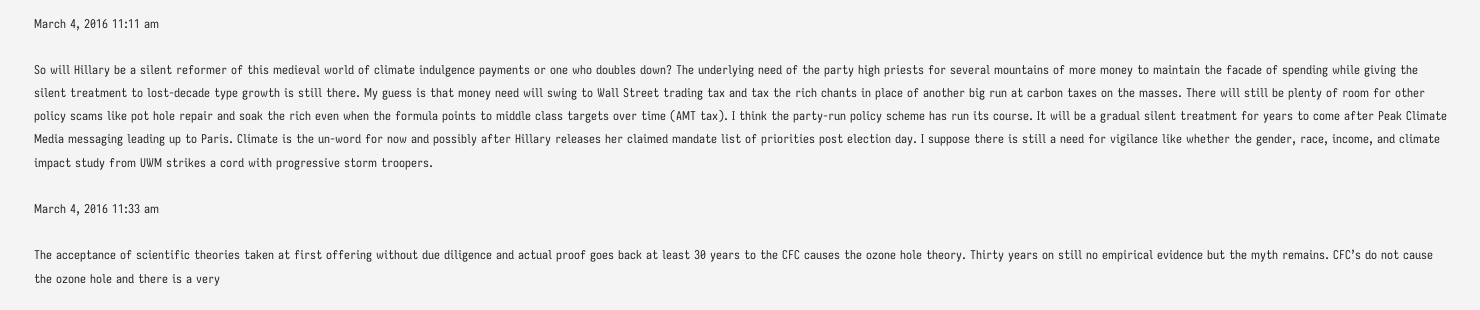March 4, 2016 11:11 am

So will Hillary be a silent reformer of this medieval world of climate indulgence payments or one who doubles down? The underlying need of the party high priests for several mountains of more money to maintain the facade of spending while giving the silent treatment to lost-decade type growth is still there. My guess is that money need will swing to Wall Street trading tax and tax the rich chants in place of another big run at carbon taxes on the masses. There will still be plenty of room for other policy scams like pot hole repair and soak the rich even when the formula points to middle class targets over time (AMT tax). I think the party-run policy scheme has run its course. It will be a gradual silent treatment for years to come after Peak Climate Media messaging leading up to Paris. Climate is the un-word for now and possibly after Hillary releases her claimed mandate list of priorities post election day. I suppose there is still a need for vigilance like whether the gender, race, income, and climate impact study from UWM strikes a cord with progressive storm troopers.

March 4, 2016 11:33 am

The acceptance of scientific theories taken at first offering without due diligence and actual proof goes back at least 30 years to the CFC causes the ozone hole theory. Thirty years on still no empirical evidence but the myth remains. CFC’s do not cause the ozone hole and there is a very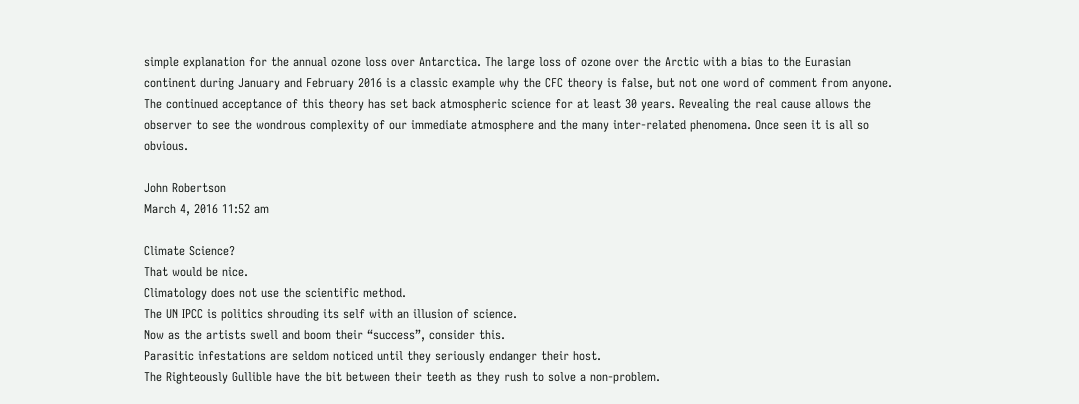simple explanation for the annual ozone loss over Antarctica. The large loss of ozone over the Arctic with a bias to the Eurasian continent during January and February 2016 is a classic example why the CFC theory is false, but not one word of comment from anyone. The continued acceptance of this theory has set back atmospheric science for at least 30 years. Revealing the real cause allows the observer to see the wondrous complexity of our immediate atmosphere and the many inter-related phenomena. Once seen it is all so obvious.

John Robertson
March 4, 2016 11:52 am

Climate Science?
That would be nice.
Climatology does not use the scientific method.
The UN IPCC is politics shrouding its self with an illusion of science.
Now as the artists swell and boom their “success”, consider this.
Parasitic infestations are seldom noticed until they seriously endanger their host.
The Righteously Gullible have the bit between their teeth as they rush to solve a non-problem.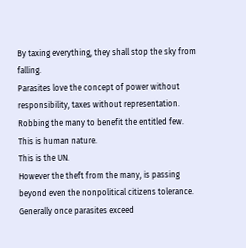By taxing everything, they shall stop the sky from falling.
Parasites love the concept of power without responsibility, taxes without representation.
Robbing the many to benefit the entitled few.
This is human nature.
This is the UN.
However the theft from the many, is passing beyond even the nonpolitical citizens tolerance.
Generally once parasites exceed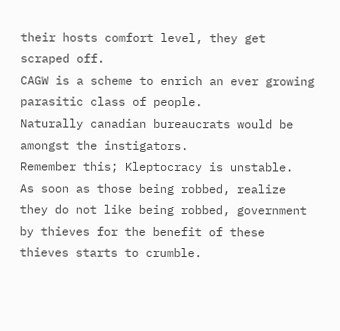their hosts comfort level, they get scraped off.
CAGW is a scheme to enrich an ever growing parasitic class of people.
Naturally canadian bureaucrats would be amongst the instigators.
Remember this; Kleptocracy is unstable.
As soon as those being robbed, realize they do not like being robbed, government by thieves for the benefit of these thieves starts to crumble.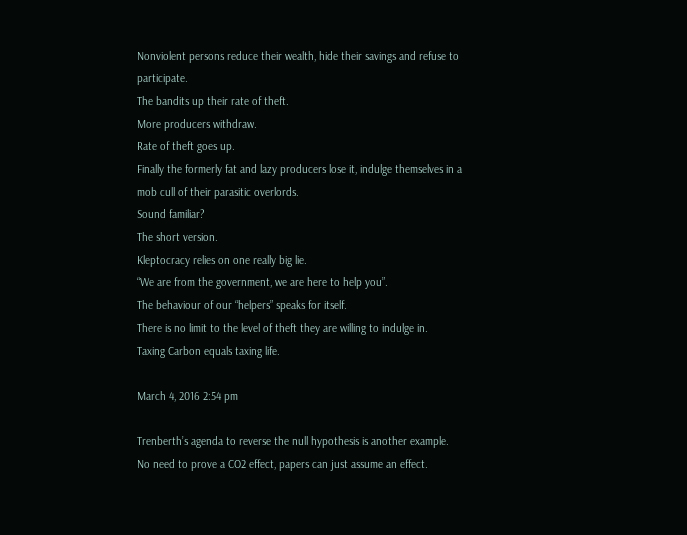Nonviolent persons reduce their wealth, hide their savings and refuse to participate.
The bandits up their rate of theft.
More producers withdraw.
Rate of theft goes up.
Finally the formerly fat and lazy producers lose it, indulge themselves in a mob cull of their parasitic overlords.
Sound familiar?
The short version.
Kleptocracy relies on one really big lie.
“We are from the government, we are here to help you”.
The behaviour of our “helpers” speaks for itself.
There is no limit to the level of theft they are willing to indulge in.
Taxing Carbon equals taxing life.

March 4, 2016 2:54 pm

Trenberth’s agenda to reverse the null hypothesis is another example. No need to prove a CO2 effect, papers can just assume an effect.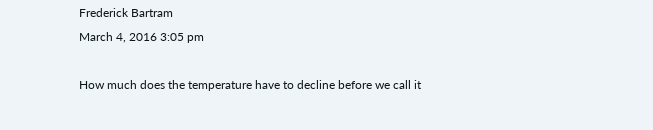Frederick Bartram
March 4, 2016 3:05 pm

How much does the temperature have to decline before we call it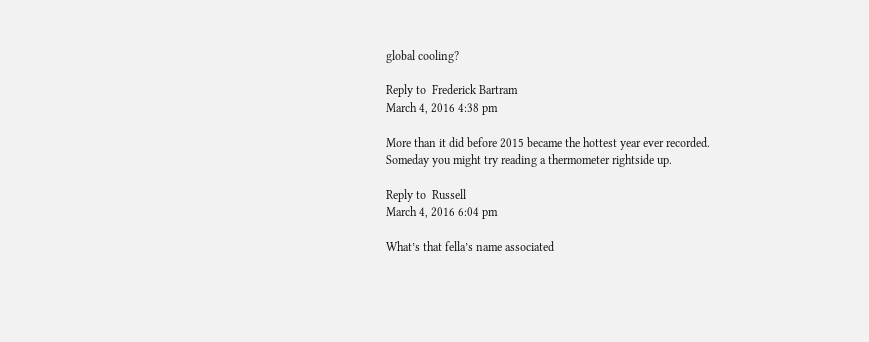global cooling?

Reply to  Frederick Bartram
March 4, 2016 4:38 pm

More than it did before 2015 became the hottest year ever recorded.
Someday you might try reading a thermometer rightside up.

Reply to  Russell
March 4, 2016 6:04 pm

What’s that fella’s name associated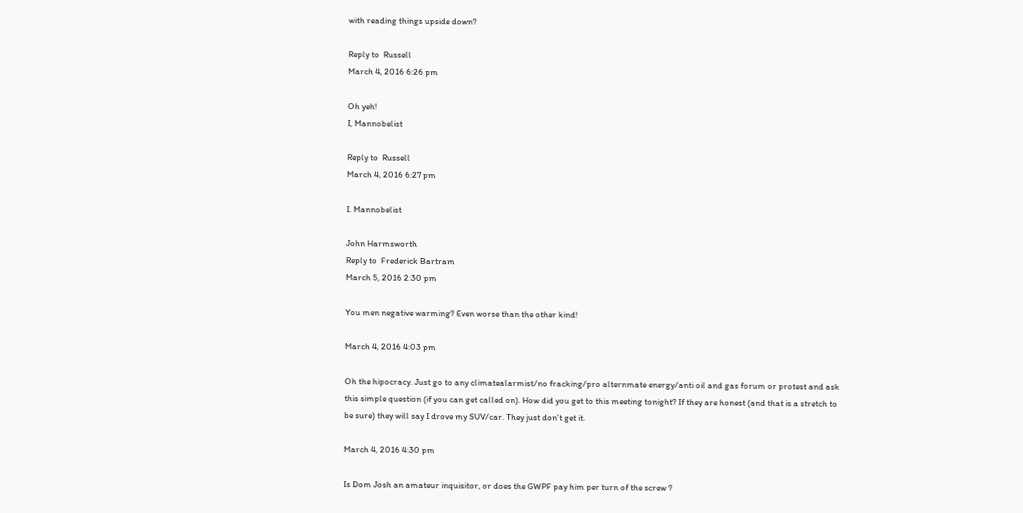with reading things upside down?

Reply to  Russell
March 4, 2016 6:26 pm

Oh yeh!
I, Mannobelist

Reply to  Russell
March 4, 2016 6:27 pm

I. Mannobelist

John Harmsworth
Reply to  Frederick Bartram
March 5, 2016 2:30 pm

You men negative warming? Even worse than the other kind!

March 4, 2016 4:03 pm

Oh the hipocracy. Just go to any climatealarmist/no fracking/pro alternmate energy/anti oil and gas forum or protest and ask this simple question (if you can get called on). How did you get to this meeting tonight? If they are honest (and that is a stretch to be sure) they will say I drove my SUV/car. They just don’t get it.

March 4, 2016 4:30 pm

Is Dom Josh an amateur inquisitor, or does the GWPF pay him per turn of the screw ?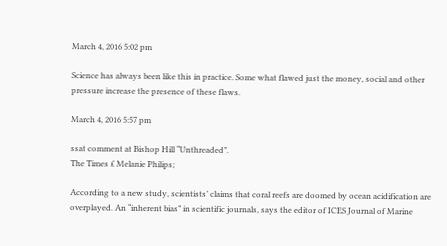March 4, 2016 5:02 pm

Science has always been like this in practice. Some what flawed just the money, social and other pressure increase the presence of these flaws.

March 4, 2016 5:57 pm

ssat comment at Bishop Hill “Unthreaded”.
The Times £ Melanie Philips;

According to a new study, scientists’ claims that coral reefs are doomed by ocean acidification are overplayed. An “inherent bias” in scientific journals, says the editor of ICES Journal of Marine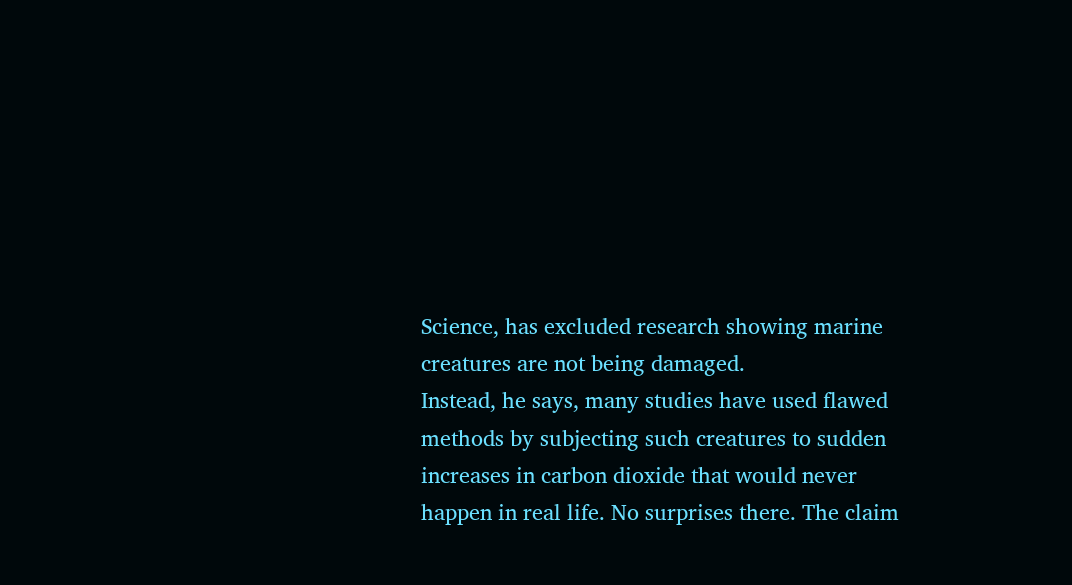Science, has excluded research showing marine creatures are not being damaged.
Instead, he says, many studies have used flawed methods by subjecting such creatures to sudden increases in carbon dioxide that would never happen in real life. No surprises there. The claim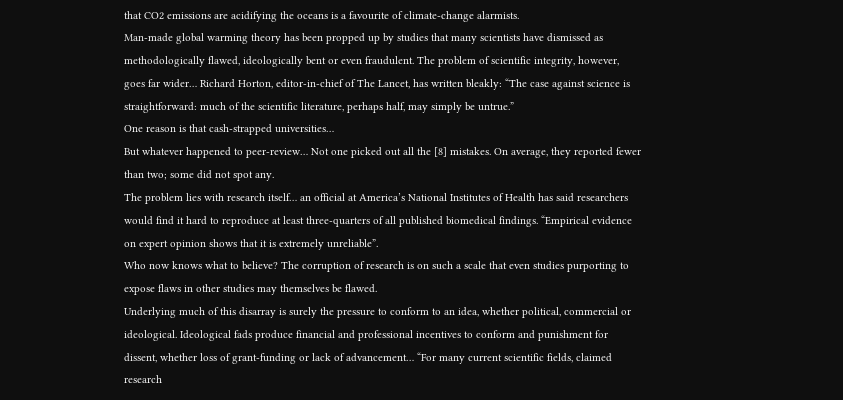that CO2 emissions are acidifying the oceans is a favourite of climate-change alarmists.
Man-made global warming theory has been propped up by studies that many scientists have dismissed as methodologically flawed, ideologically bent or even fraudulent. The problem of scientific integrity, however, goes far wider… Richard Horton, editor-in-chief of The Lancet, has written bleakly: “The case against science is straightforward: much of the scientific literature, perhaps half, may simply be untrue.”
One reason is that cash-strapped universities…
But whatever happened to peer-review… Not one picked out all the [8] mistakes. On average, they reported fewer than two; some did not spot any.
The problem lies with research itself… an official at America’s National Institutes of Health has said researchers would find it hard to reproduce at least three-quarters of all published biomedical findings. “Empirical evidence on expert opinion shows that it is extremely unreliable”.
Who now knows what to believe? The corruption of research is on such a scale that even studies purporting to expose flaws in other studies may themselves be flawed.
Underlying much of this disarray is surely the pressure to conform to an idea, whether political, commercial or ideological. Ideological fads produce financial and professional incentives to conform and punishment for dissent, whether loss of grant-funding or lack of advancement… “For many current scientific fields, claimed research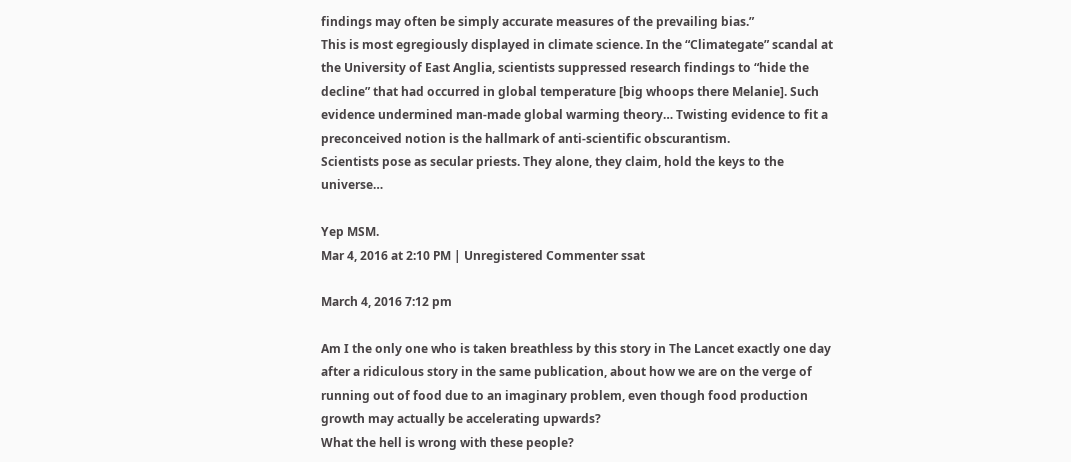findings may often be simply accurate measures of the prevailing bias.”
This is most egregiously displayed in climate science. In the “Climategate” scandal at the University of East Anglia, scientists suppressed research findings to “hide the decline” that had occurred in global temperature [big whoops there Melanie]. Such evidence undermined man-made global warming theory… Twisting evidence to fit a preconceived notion is the hallmark of anti-scientific obscurantism.
Scientists pose as secular priests. They alone, they claim, hold the keys to the universe…

Yep MSM.
Mar 4, 2016 at 2:10 PM | Unregistered Commenter ssat

March 4, 2016 7:12 pm

Am I the only one who is taken breathless by this story in The Lancet exactly one day after a ridiculous story in the same publication, about how we are on the verge of running out of food due to an imaginary problem, even though food production growth may actually be accelerating upwards?
What the hell is wrong with these people?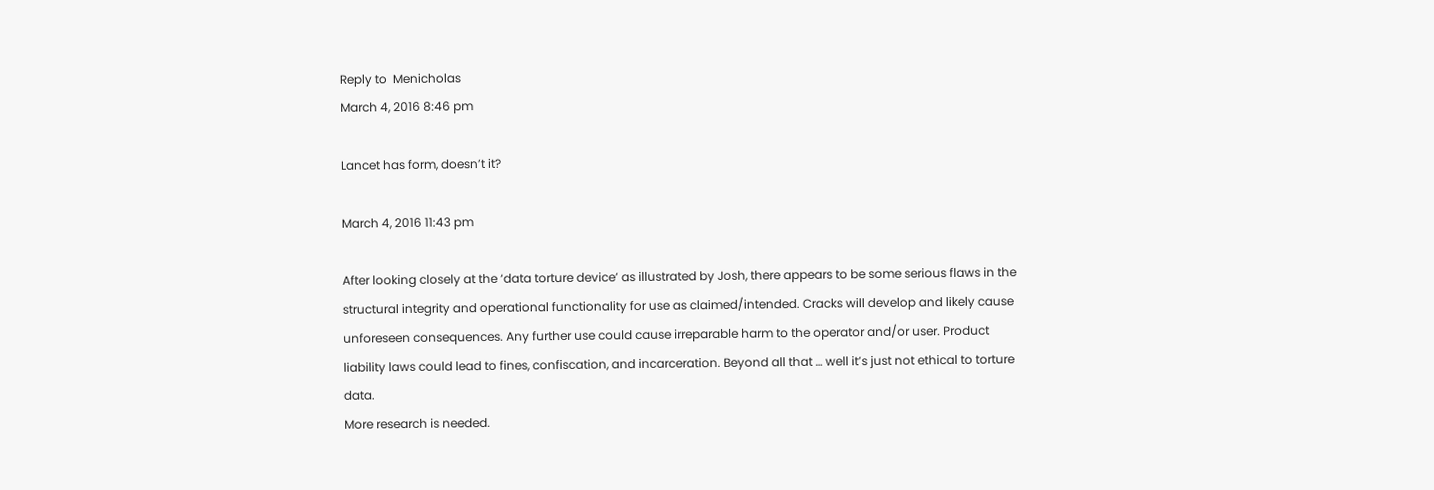Reply to  Menicholas
March 4, 2016 8:46 pm

Lancet has form, doesn’t it?

March 4, 2016 11:43 pm

After looking closely at the ‘data torture device’ as illustrated by Josh, there appears to be some serious flaws in the structural integrity and operational functionality for use as claimed/intended. Cracks will develop and likely cause unforeseen consequences. Any further use could cause irreparable harm to the operator and/or user. Product liability laws could lead to fines, confiscation, and incarceration. Beyond all that … well it’s just not ethical to torture data.
More research is needed.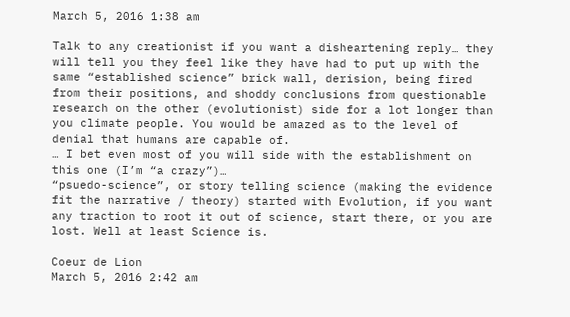March 5, 2016 1:38 am

Talk to any creationist if you want a disheartening reply… they will tell you they feel like they have had to put up with the same “established science” brick wall, derision, being fired from their positions, and shoddy conclusions from questionable research on the other (evolutionist) side for a lot longer than you climate people. You would be amazed as to the level of denial that humans are capable of.
… I bet even most of you will side with the establishment on this one (I’m “a crazy”)…
“psuedo-science”, or story telling science (making the evidence fit the narrative / theory) started with Evolution, if you want any traction to root it out of science, start there, or you are lost. Well at least Science is.

Coeur de Lion
March 5, 2016 2:42 am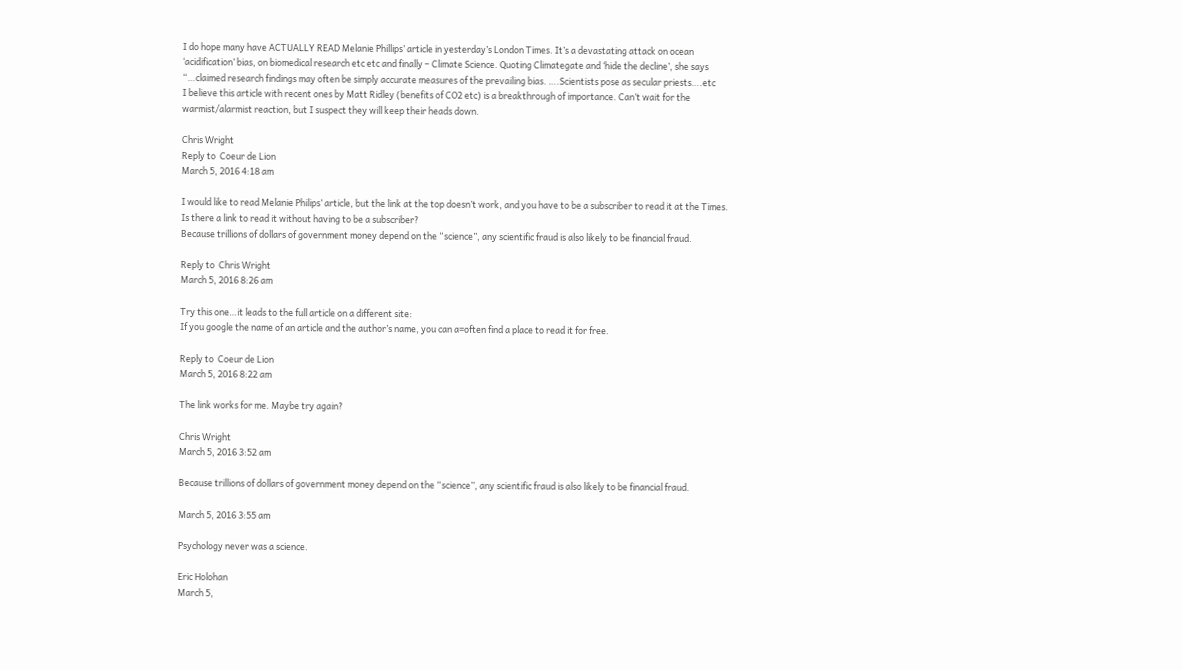I do hope many have ACTUALLY READ Melanie Phillips’ article in yesterday’s London Times. It’s a devastating attack on ocean ‘acidification’ bias, on biomedical research etc etc and finally – Climate Science. Quoting Climategate and ‘hide the decline’, she says “…claimed research findings may often be simply accurate measures of the prevailing bias. ….Scientists pose as secular priests….etc
I believe this article with recent ones by Matt Ridley (benefits of CO2 etc) is a breakthrough of importance. Can’t wait for the warmist/alarmist reaction, but I suspect they will keep their heads down.

Chris Wright
Reply to  Coeur de Lion
March 5, 2016 4:18 am

I would like to read Melanie Philips’ article, but the link at the top doesn’t work, and you have to be a subscriber to read it at the Times.
Is there a link to read it without having to be a subscriber?
Because trillions of dollars of government money depend on the “science”, any scientific fraud is also likely to be financial fraud.

Reply to  Chris Wright
March 5, 2016 8:26 am

Try this one…it leads to the full article on a different site:
If you google the name of an article and the author’s name, you can a=often find a place to read it for free.

Reply to  Coeur de Lion
March 5, 2016 8:22 am

The link works for me. Maybe try again?

Chris Wright
March 5, 2016 3:52 am

Because trillions of dollars of government money depend on the “science”, any scientific fraud is also likely to be financial fraud.

March 5, 2016 3:55 am

Psychology never was a science.

Eric Holohan
March 5,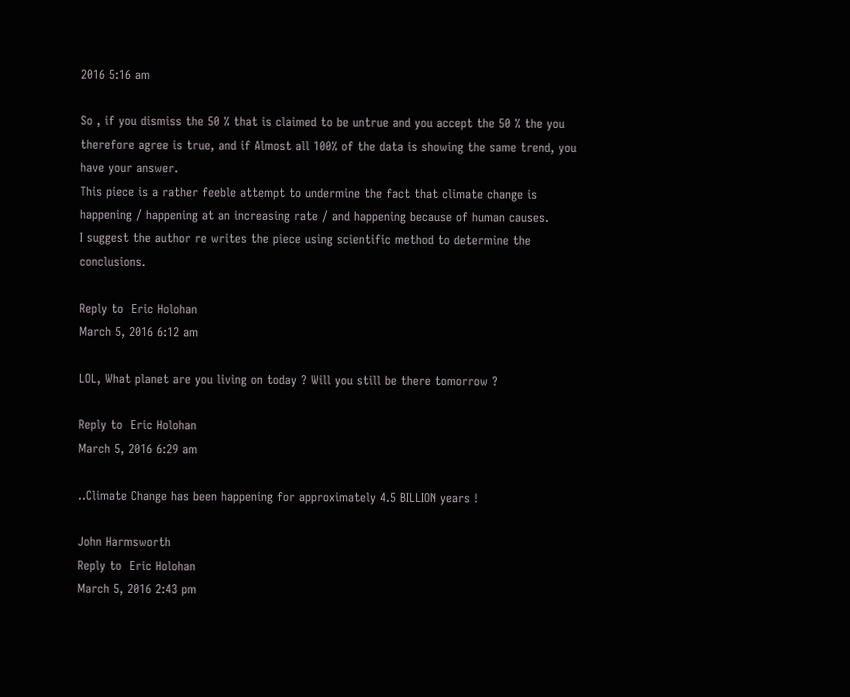2016 5:16 am

So , if you dismiss the 50 % that is claimed to be untrue and you accept the 50 % the you therefore agree is true, and if Almost all 100% of the data is showing the same trend, you have your answer.
This piece is a rather feeble attempt to undermine the fact that climate change is happening / happening at an increasing rate / and happening because of human causes.
I suggest the author re writes the piece using scientific method to determine the conclusions.

Reply to  Eric Holohan
March 5, 2016 6:12 am

LOL, What planet are you living on today ? Will you still be there tomorrow ?

Reply to  Eric Holohan
March 5, 2016 6:29 am

..Climate Change has been happening for approximately 4.5 BILLION years !

John Harmsworth
Reply to  Eric Holohan
March 5, 2016 2:43 pm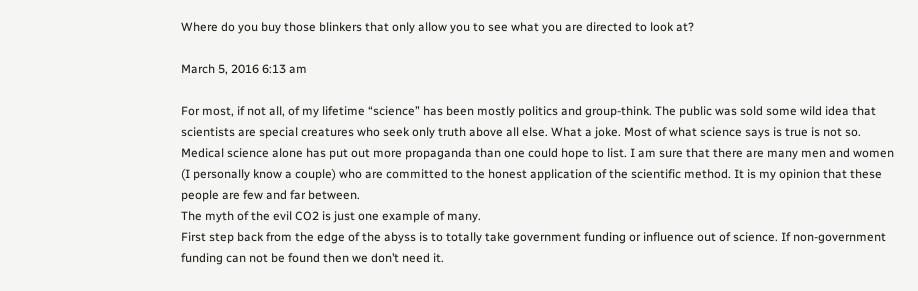Where do you buy those blinkers that only allow you to see what you are directed to look at?

March 5, 2016 6:13 am

For most, if not all, of my lifetime “science” has been mostly politics and group-think. The public was sold some wild idea that scientists are special creatures who seek only truth above all else. What a joke. Most of what science says is true is not so. Medical science alone has put out more propaganda than one could hope to list. I am sure that there are many men and women (I personally know a couple) who are committed to the honest application of the scientific method. It is my opinion that these people are few and far between.
The myth of the evil CO2 is just one example of many.
First step back from the edge of the abyss is to totally take government funding or influence out of science. If non-government funding can not be found then we don’t need it.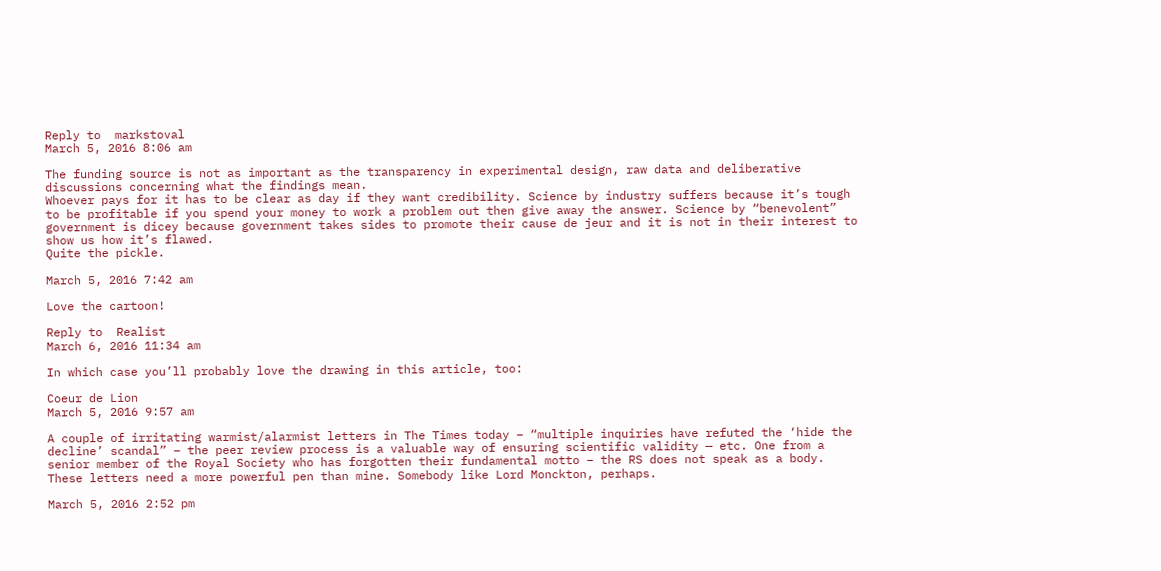Reply to  markstoval
March 5, 2016 8:06 am

The funding source is not as important as the transparency in experimental design, raw data and deliberative discussions concerning what the findings mean.
Whoever pays for it has to be clear as day if they want credibility. Science by industry suffers because it’s tough to be profitable if you spend your money to work a problem out then give away the answer. Science by “benevolent” government is dicey because government takes sides to promote their cause de jeur and it is not in their interest to show us how it’s flawed.
Quite the pickle.

March 5, 2016 7:42 am

Love the cartoon!

Reply to  Realist
March 6, 2016 11:34 am

In which case you’ll probably love the drawing in this article, too:

Coeur de Lion
March 5, 2016 9:57 am

A couple of irritating warmist/alarmist letters in The Times today – “multiple inquiries have refuted the ‘hide the decline’ scandal” – the peer review process is a valuable way of ensuring scientific validity — etc. One from a senior member of the Royal Society who has forgotten their fundamental motto – the RS does not speak as a body. These letters need a more powerful pen than mine. Somebody like Lord Monckton, perhaps.

March 5, 2016 2:52 pm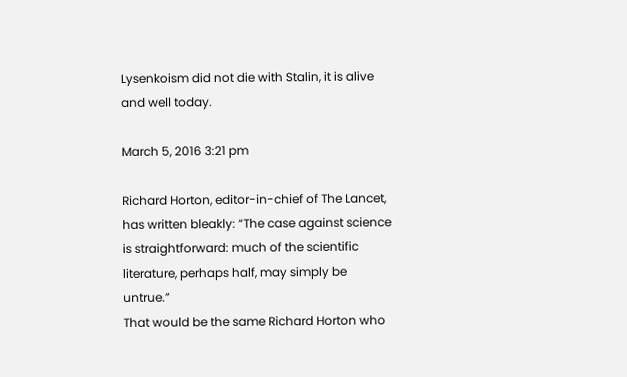Lysenkoism did not die with Stalin, it is alive and well today.

March 5, 2016 3:21 pm

Richard Horton, editor-in-chief of The Lancet, has written bleakly: “The case against science is straightforward: much of the scientific literature, perhaps half, may simply be untrue.”
That would be the same Richard Horton who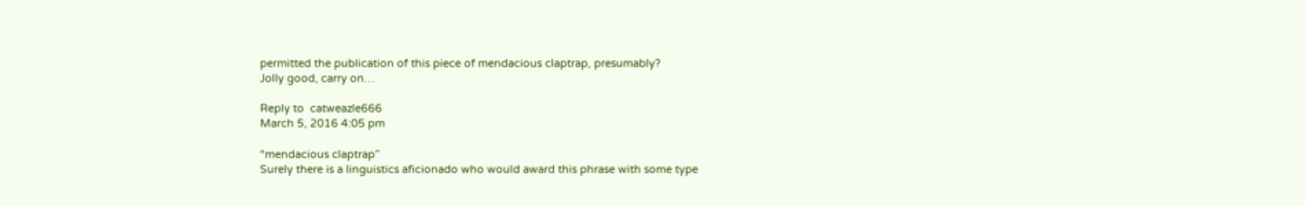permitted the publication of this piece of mendacious claptrap, presumably?
Jolly good, carry on…

Reply to  catweazle666
March 5, 2016 4:05 pm

“mendacious claptrap”
Surely there is a linguistics aficionado who would award this phrase with some type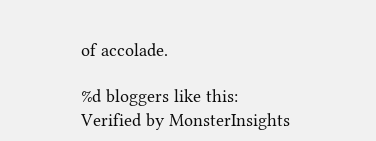of accolade.

%d bloggers like this:
Verified by MonsterInsights